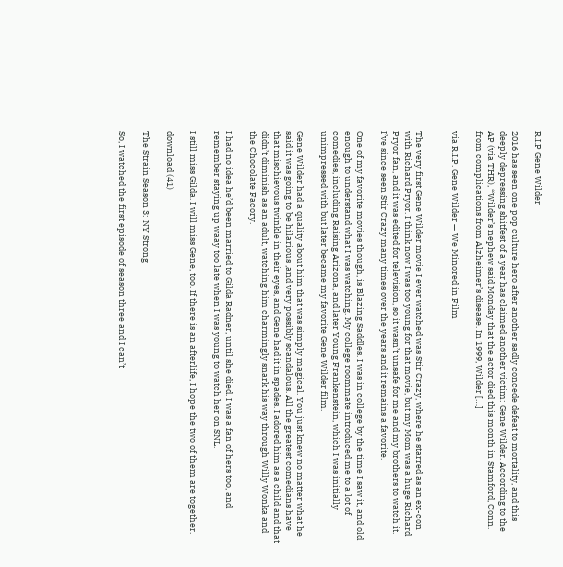R.I.P Gene Wilder

2016 has seen one pop culture hero after another sadly concede defeat to mortality, and this deeply depressing shitfest of a year has claimed another victim: Gene Wilder. According to the AP (via THR), “Wilder’s nephew said Monday that the actor died this month in Stamford, Conn. from complications from Alzheimer’s disease. In 1999, Wilder […]

via R.I.P. Gene Wilder — We Minored in Film


The very first Gene Wilder movie I ever watched was Stir Crazy, where he starred as an ex-con with Richard Pryor. I think now I was too young for that movie, but my Mom was a huge Richard Pryor fan, and it was edited for television, so it wasn’t unsafe for me and my brothers to watch it. I’ve since seen Stir Crazy many times over the years and it remains a favorite.

One of my favorite movies though, is Blazing Saddles. I was in college by the time I saw it, and old enough to understand what I was watching. My college roommate introduced me to a lot of comedies, including Raising Arizona, and later Young Frankenstein, which I was initially unimpressed with but later became my favorite Gene Wilder film.

Gene Wilder had a quality about him that was simply magical. You just knew no matter what he said it was going to be hilarious ,and very possibly scandalous. All the greatest comedians have that mischievous twinkle in their eyes, and Gene had it in spades. I adored him as a child and that didn’t diminish as an adult, watching him charmingly snark his way through Willy Wonka and the Chocolate Facory.

I had no idea he’d been married to Gilda Radner, until she died. I was a fan of hers too, and remember staying up waay too late when I was young to watch her on SNL.

I still miss Gilda. I will miss Gene, too. If there is an afterlife, I hope the two of them are together.

download (41)

The Strain Season 3: NY Strong

So, I watched the first episode of season three and I can’t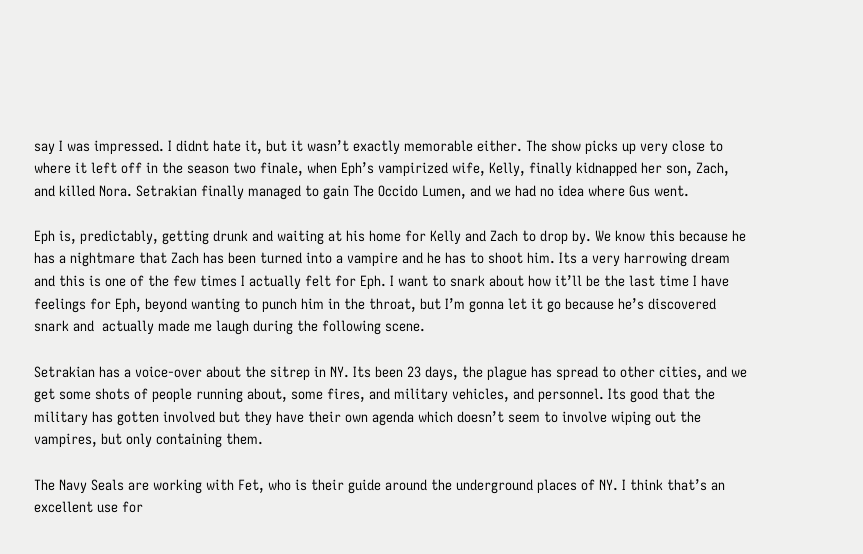say I was impressed. I didnt hate it, but it wasn’t exactly memorable either. The show picks up very close to where it left off in the season two finale, when Eph’s vampirized wife, Kelly, finally kidnapped her son, Zach, and killed Nora. Setrakian finally managed to gain The Occido Lumen, and we had no idea where Gus went.

Eph is, predictably, getting drunk and waiting at his home for Kelly and Zach to drop by. We know this because he has a nightmare that Zach has been turned into a vampire and he has to shoot him. Its a very harrowing dream and this is one of the few times I actually felt for Eph. I want to snark about how it’ll be the last time I have feelings for Eph, beyond wanting to punch him in the throat, but I’m gonna let it go because he’s discovered snark and  actually made me laugh during the following scene.

Setrakian has a voice-over about the sitrep in NY. Its been 23 days, the plague has spread to other cities, and we get some shots of people running about, some fires, and military vehicles, and personnel. Its good that the military has gotten involved but they have their own agenda which doesn’t seem to involve wiping out the vampires, but only containing them.

The Navy Seals are working with Fet, who is their guide around the underground places of NY. I think that’s an excellent use for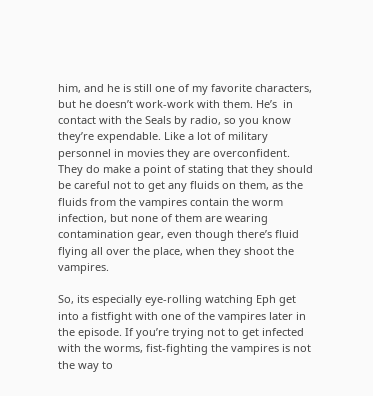him, and he is still one of my favorite characters, but he doesn’t work-work with them. He’s  in contact with the Seals by radio, so you know they’re expendable. Like a lot of military personnel in movies they are overconfident. They do make a point of stating that they should be careful not to get any fluids on them, as the fluids from the vampires contain the worm infection, but none of them are wearing contamination gear, even though there’s fluid flying all over the place, when they shoot the vampires.

So, its especially eye-rolling watching Eph get into a fistfight with one of the vampires later in the episode. If you’re trying not to get infected with the worms, fist-fighting the vampires is not the way to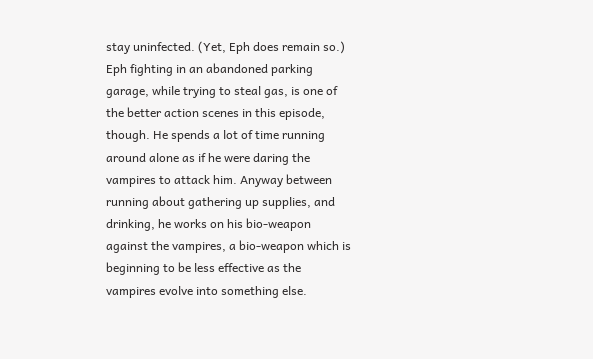stay uninfected. (Yet, Eph does remain so.) Eph fighting in an abandoned parking garage, while trying to steal gas, is one of the better action scenes in this episode, though. He spends a lot of time running around alone as if he were daring the vampires to attack him. Anyway between running about gathering up supplies, and drinking, he works on his bio-weapon against the vampires, a bio-weapon which is beginning to be less effective as the vampires evolve into something else.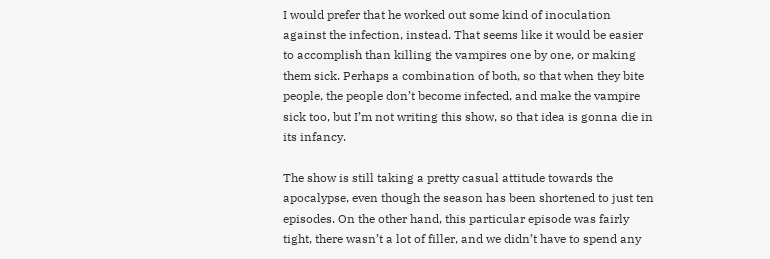I would prefer that he worked out some kind of inoculation against the infection, instead. That seems like it would be easier to accomplish than killing the vampires one by one, or making them sick. Perhaps a combination of both, so that when they bite people, the people don’t become infected, and make the vampire sick too, but I’m not writing this show, so that idea is gonna die in its infancy.

The show is still taking a pretty casual attitude towards the apocalypse, even though the season has been shortened to just ten episodes. On the other hand, this particular episode was fairly tight, there wasn’t a lot of filler, and we didn’t have to spend any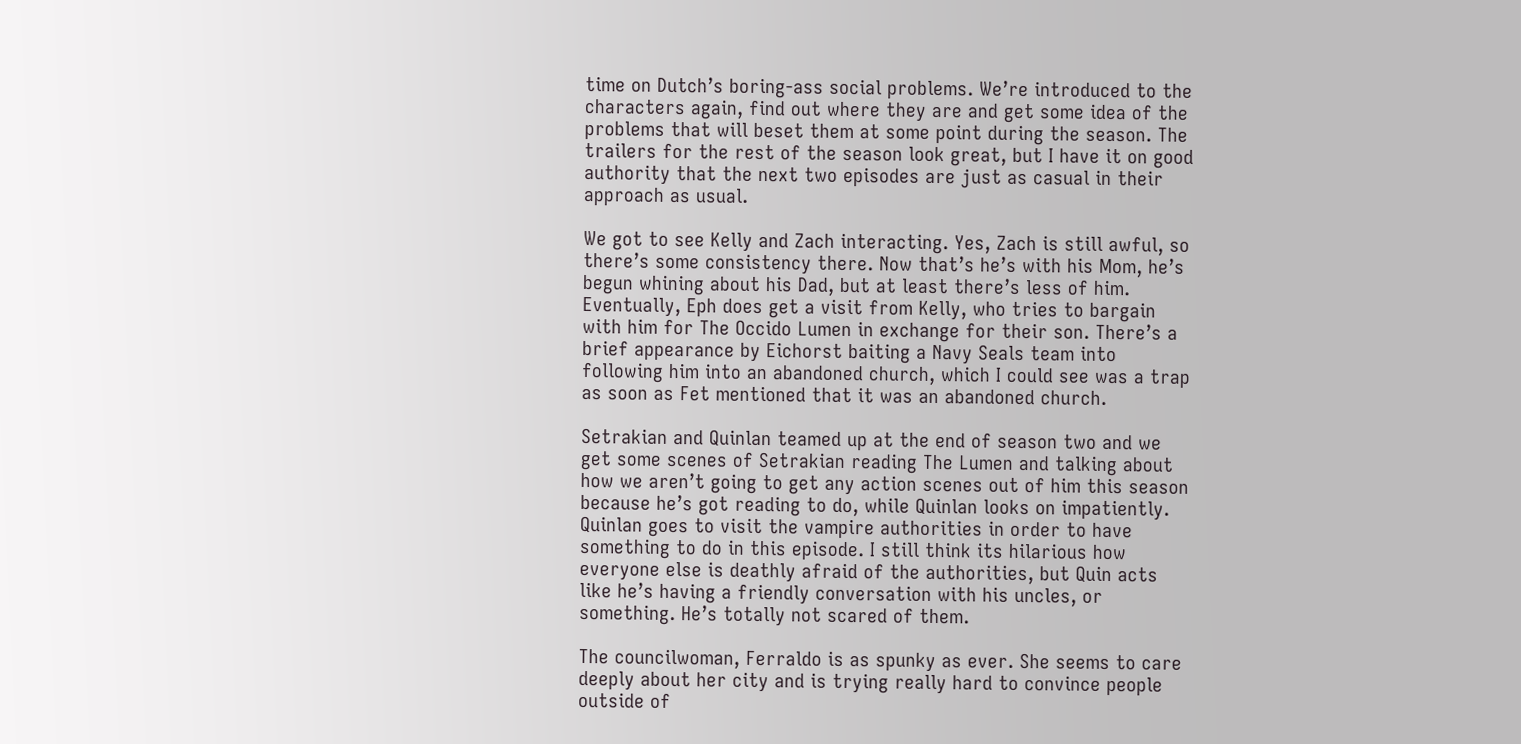time on Dutch’s boring-ass social problems. We’re introduced to the characters again, find out where they are and get some idea of the problems that will beset them at some point during the season. The trailers for the rest of the season look great, but I have it on good authority that the next two episodes are just as casual in their approach as usual.

We got to see Kelly and Zach interacting. Yes, Zach is still awful, so there’s some consistency there. Now that’s he’s with his Mom, he’s begun whining about his Dad, but at least there’s less of him. Eventually, Eph does get a visit from Kelly, who tries to bargain with him for The Occido Lumen in exchange for their son. There’s a brief appearance by Eichorst baiting a Navy Seals team into following him into an abandoned church, which I could see was a trap as soon as Fet mentioned that it was an abandoned church.

Setrakian and Quinlan teamed up at the end of season two and we get some scenes of Setrakian reading The Lumen and talking about how we aren’t going to get any action scenes out of him this season because he’s got reading to do, while Quinlan looks on impatiently. Quinlan goes to visit the vampire authorities in order to have something to do in this episode. I still think its hilarious how everyone else is deathly afraid of the authorities, but Quin acts like he’s having a friendly conversation with his uncles, or something. He’s totally not scared of them.

The councilwoman, Ferraldo is as spunky as ever. She seems to care deeply about her city and is trying really hard to convince people outside of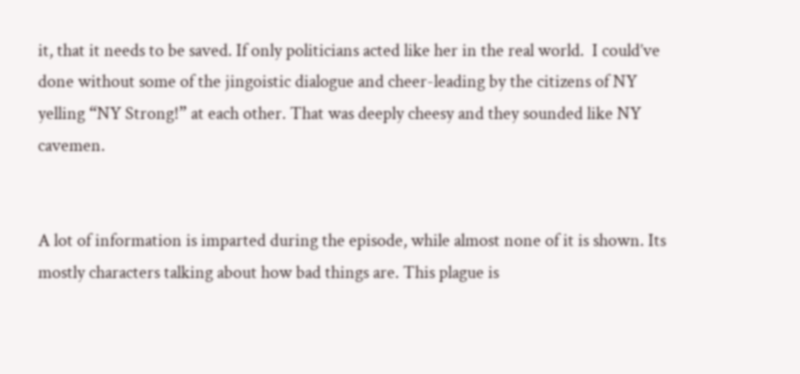it, that it needs to be saved. If only politicians acted like her in the real world.  I could’ve done without some of the jingoistic dialogue and cheer-leading by the citizens of NY yelling “NY Strong!” at each other. That was deeply cheesy and they sounded like NY cavemen.


A lot of information is imparted during the episode, while almost none of it is shown. Its mostly characters talking about how bad things are. This plague is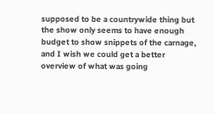supposed to be a countrywide thing but the show only seems to have enough budget to show snippets of the carnage, and I wish we could get a better overview of what was going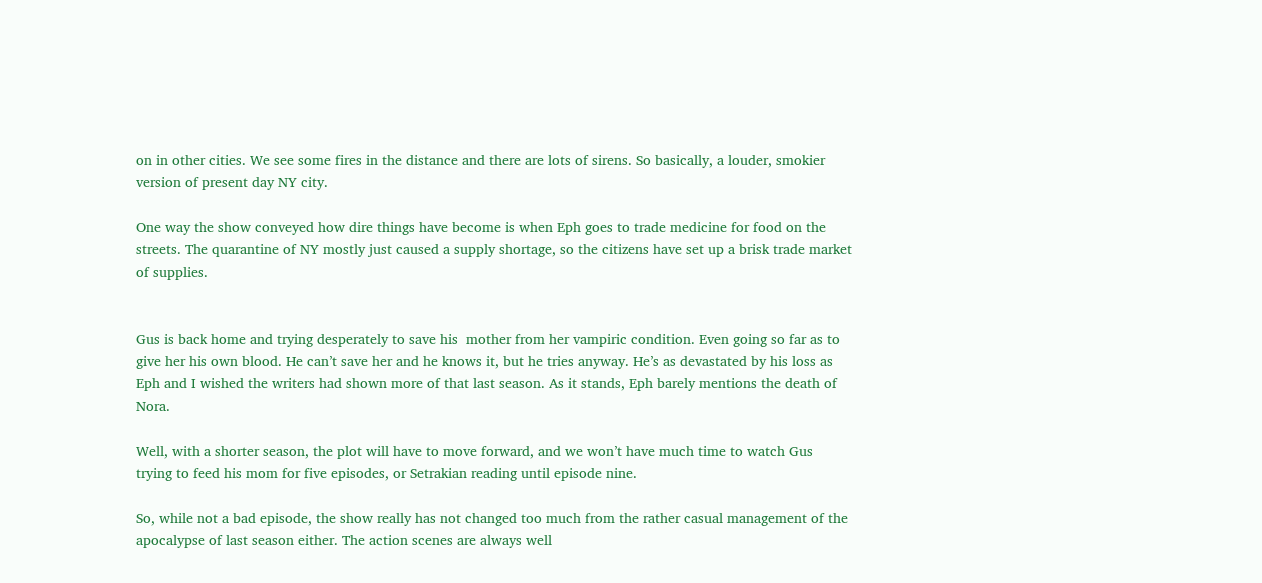on in other cities. We see some fires in the distance and there are lots of sirens. So basically, a louder, smokier version of present day NY city.

One way the show conveyed how dire things have become is when Eph goes to trade medicine for food on the streets. The quarantine of NY mostly just caused a supply shortage, so the citizens have set up a brisk trade market of supplies.


Gus is back home and trying desperately to save his  mother from her vampiric condition. Even going so far as to give her his own blood. He can’t save her and he knows it, but he tries anyway. He’s as devastated by his loss as Eph and I wished the writers had shown more of that last season. As it stands, Eph barely mentions the death of Nora.

Well, with a shorter season, the plot will have to move forward, and we won’t have much time to watch Gus trying to feed his mom for five episodes, or Setrakian reading until episode nine.

So, while not a bad episode, the show really has not changed too much from the rather casual management of the apocalypse of last season either. The action scenes are always well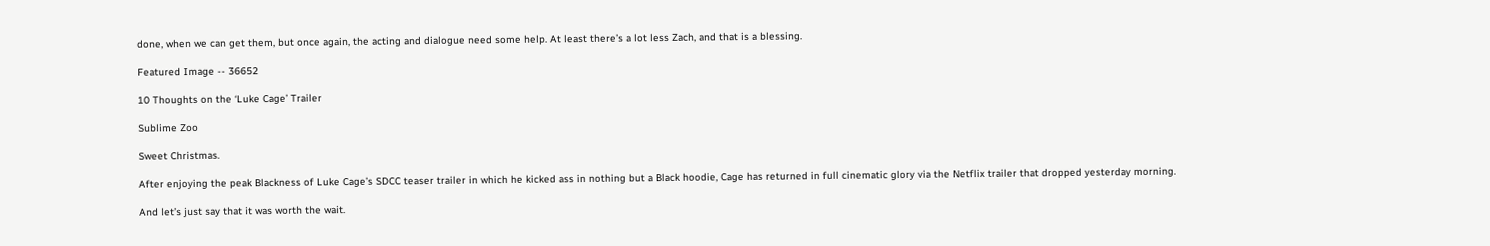done, when we can get them, but once again, the acting and dialogue need some help. At least there’s a lot less Zach, and that is a blessing.

Featured Image -- 36652

10 Thoughts on the ‘Luke Cage’ Trailer

Sublime Zoo

Sweet Christmas.

After enjoying the peak Blackness of Luke Cage’s SDCC teaser trailer in which he kicked ass in nothing but a Black hoodie, Cage has returned in full cinematic glory via the Netflix trailer that dropped yesterday morning.

And let’s just say that it was worth the wait.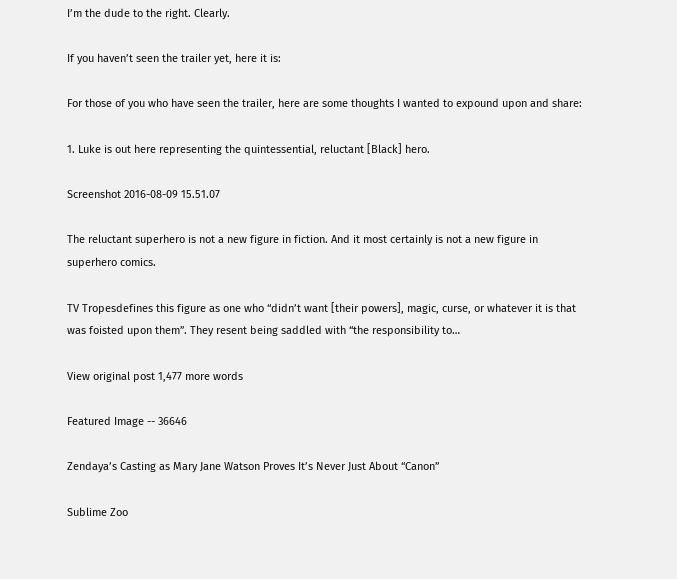I’m the dude to the right. Clearly.

If you haven’t seen the trailer yet, here it is:

For those of you who have seen the trailer, here are some thoughts I wanted to expound upon and share:

1. Luke is out here representing the quintessential, reluctant [Black] hero.

Screenshot 2016-08-09 15.51.07

The reluctant superhero is not a new figure in fiction. And it most certainly is not a new figure in superhero comics.

TV Tropesdefines this figure as one who “didn’t want [their powers], magic, curse, or whatever it is that was foisted upon them”. They resent being saddled with “the responsibility to…

View original post 1,477 more words

Featured Image -- 36646

Zendaya’s Casting as Mary Jane Watson Proves It’s Never Just About “Canon”

Sublime Zoo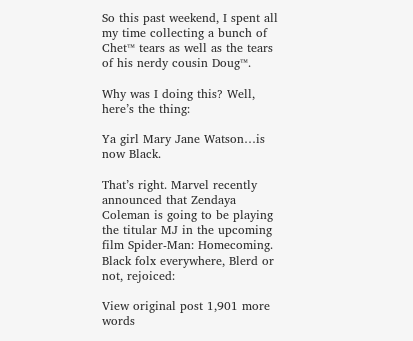So this past weekend, I spent all my time collecting a bunch of Chet™ tears as well as the tears of his nerdy cousin Doug™.

Why was I doing this? Well, here’s the thing:

Ya girl Mary Jane Watson…is now Black.

That’s right. Marvel recently announced that Zendaya Coleman is going to be playing the titular MJ in the upcoming film Spider-Man: Homecoming. Black folx everywhere, Blerd or not, rejoiced:

View original post 1,901 more words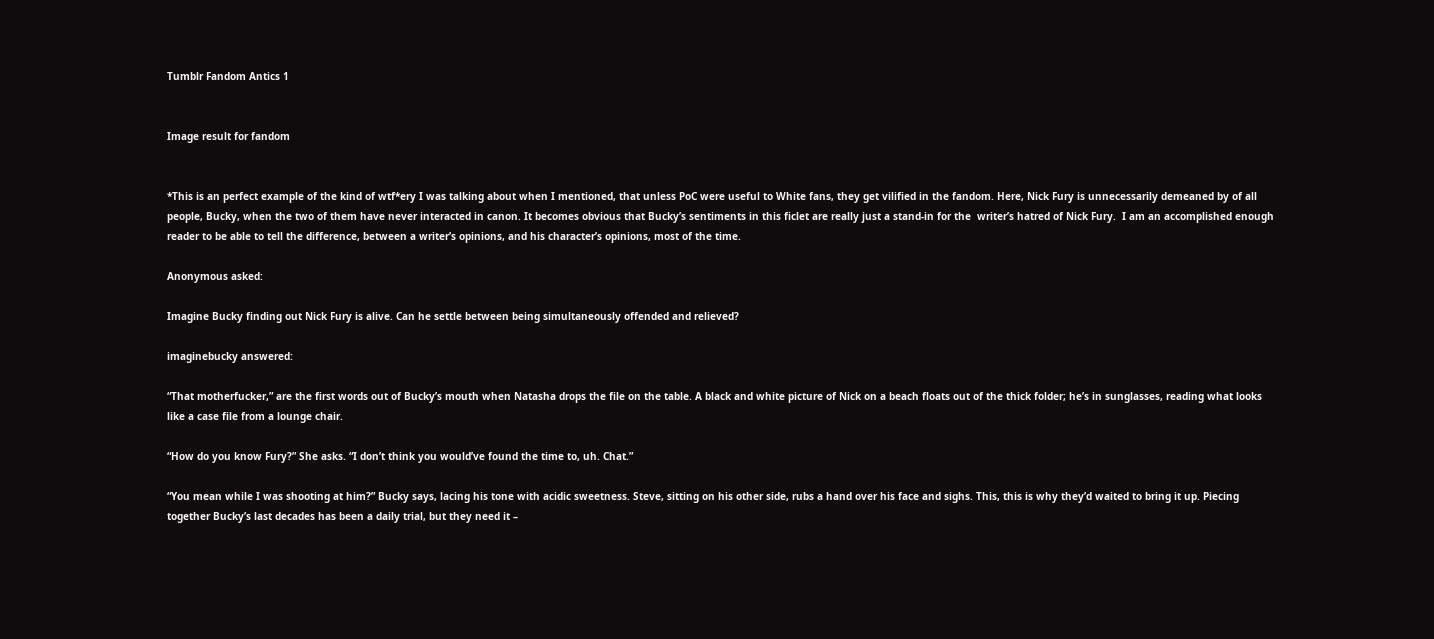Tumblr Fandom Antics 1


Image result for fandom


*This is an perfect example of the kind of wtf*ery I was talking about when I mentioned, that unless PoC were useful to White fans, they get vilified in the fandom. Here, Nick Fury is unnecessarily demeaned by of all people, Bucky, when the two of them have never interacted in canon. It becomes obvious that Bucky’s sentiments in this ficlet are really just a stand-in for the  writer’s hatred of Nick Fury.  I am an accomplished enough reader to be able to tell the difference, between a writer’s opinions, and his character’s opinions, most of the time.

Anonymous asked:

Imagine Bucky finding out Nick Fury is alive. Can he settle between being simultaneously offended and relieved?

imaginebucky answered:

“That motherfucker,” are the first words out of Bucky’s mouth when Natasha drops the file on the table. A black and white picture of Nick on a beach floats out of the thick folder; he’s in sunglasses, reading what looks like a case file from a lounge chair.

“How do you know Fury?” She asks. “I don’t think you would’ve found the time to, uh. Chat.”

“You mean while I was shooting at him?” Bucky says, lacing his tone with acidic sweetness. Steve, sitting on his other side, rubs a hand over his face and sighs. This, this is why they’d waited to bring it up. Piecing together Bucky’s last decades has been a daily trial, but they need it –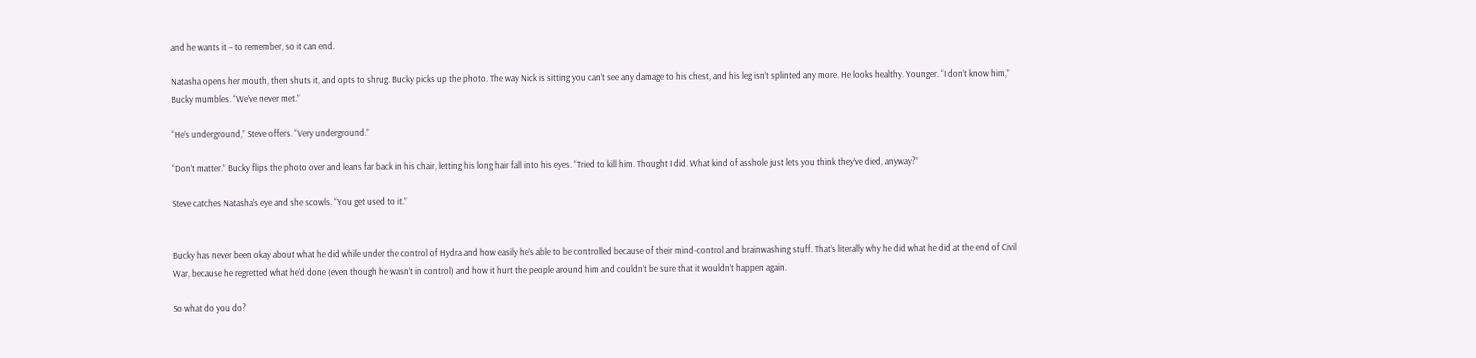and he wants it – to remember, so it can end.

Natasha opens her mouth, then shuts it, and opts to shrug. Bucky picks up the photo. The way Nick is sitting you can’t see any damage to his chest, and his leg isn’t splinted any more. He looks healthy. Younger. “I don’t know him,” Bucky mumbles. “We’ve never met.”

“He’s underground,” Steve offers. “Very underground.”

“Don’t matter.” Bucky flips the photo over and leans far back in his chair, letting his long hair fall into his eyes. “Tried to kill him. Thought I did. What kind of asshole just lets you think they’ve died, anyway?”

Steve catches Natasha’s eye and she scowls. “You get used to it.”


Bucky has never been okay about what he did while under the control of Hydra and how easily he’s able to be controlled because of their mind-control and brainwashing stuff. That’s literally why he did what he did at the end of Civil War, because he regretted what he’d done (even though he wasn’t in control) and how it hurt the people around him and couldn’t be sure that it wouldn’t happen again.

So what do you do?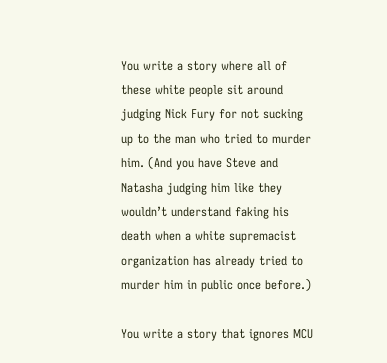You write a story where all of these white people sit around judging Nick Fury for not sucking up to the man who tried to murder him. (And you have Steve and Natasha judging him like they wouldn’t understand faking his death when a white supremacist organization has already tried to murder him in public once before.)

You write a story that ignores MCU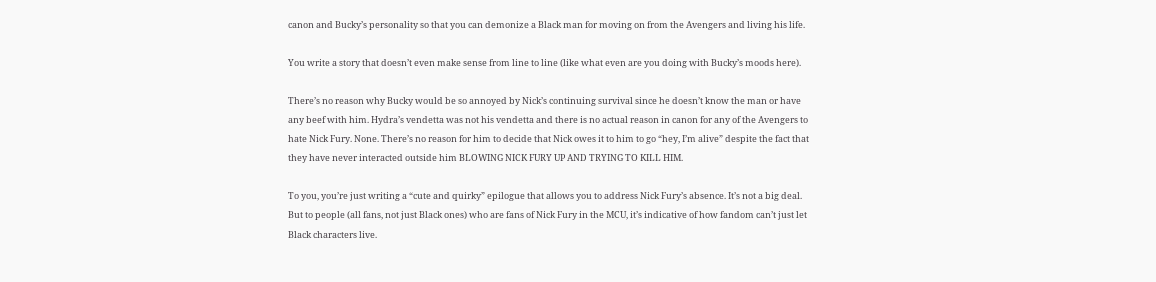canon and Bucky’s personality so that you can demonize a Black man for moving on from the Avengers and living his life.

You write a story that doesn’t even make sense from line to line (like what even are you doing with Bucky’s moods here).

There’s no reason why Bucky would be so annoyed by Nick’s continuing survival since he doesn’t know the man or have any beef with him. Hydra’s vendetta was not his vendetta and there is no actual reason in canon for any of the Avengers to hate Nick Fury. None. There’s no reason for him to decide that Nick owes it to him to go “hey, I’m alive” despite the fact that they have never interacted outside him BLOWING NICK FURY UP AND TRYING TO KILL HIM.

To you, you’re just writing a “cute and quirky” epilogue that allows you to address Nick Fury’s absence. It’s not a big deal. But to people (all fans, not just Black ones) who are fans of Nick Fury in the MCU, it’s indicative of how fandom can’t just let Black characters live.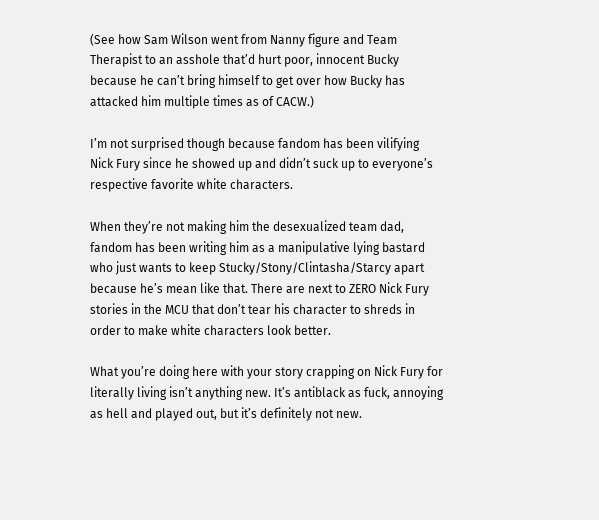(See how Sam Wilson went from Nanny figure and Team Therapist to an asshole that’d hurt poor, innocent Bucky because he can’t bring himself to get over how Bucky has attacked him multiple times as of CACW.)

I’m not surprised though because fandom has been vilifying Nick Fury since he showed up and didn’t suck up to everyone’s respective favorite white characters.

When they’re not making him the desexualized team dad, fandom has been writing him as a manipulative lying bastard who just wants to keep Stucky/Stony/Clintasha/Starcy apart because he’s mean like that. There are next to ZERO Nick Fury stories in the MCU that don’t tear his character to shreds in order to make white characters look better.

What you’re doing here with your story crapping on Nick Fury for literally living isn’t anything new. It’s antiblack as fuck, annoying as hell and played out, but it’s definitely not new.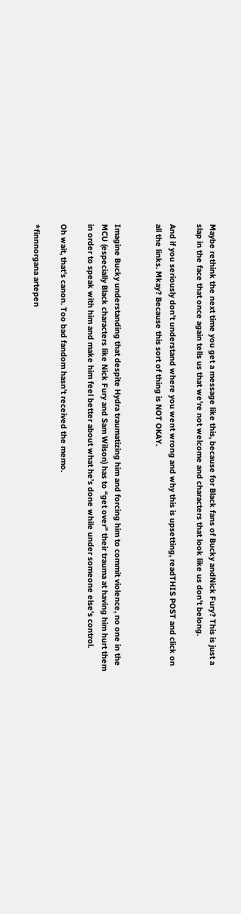Maybe rethink the next time you get a message like this, because for Black fans of Bucky andNick Fury? This is just a slap in the face that once again tells us that we’re not welcome and characters that look like us don’t belong.

And if you seriously don’t understand where you went wrong and why this is upsetting, readTHIS POST and click on all the links. Mkay? Because this sort of thing is NOT OKAY.


Imagine Bucky understanding that despite Hydra traumatizing him and forcing him to commit violence, no one in the MCU (especially Black characters like Nick Fury and Sam Wilson) has to “get over” their trauma at having him hurt them in order to speak with him and make him feel better about what he’s done while under someone else’s control.

Oh wait, that’s canon. Too bad fandom hasn’t received the memo.

*finnnorgana artepen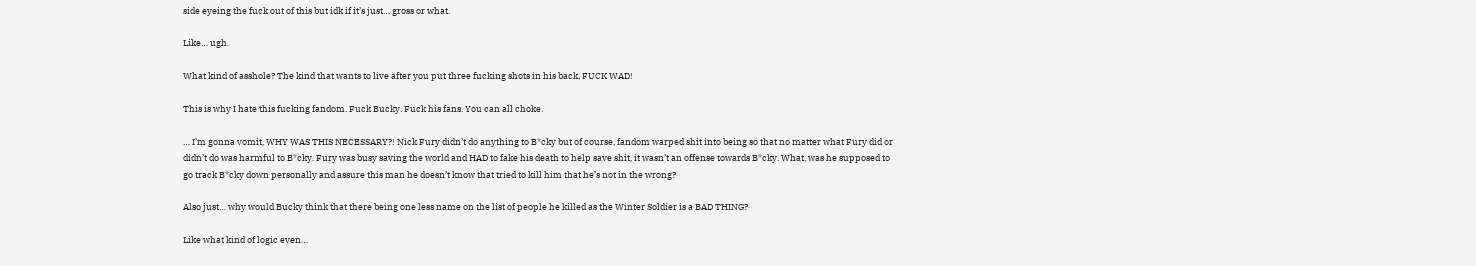side eyeing the fuck out of this but idk if it’s just… gross or what.

Like… ugh.

What kind of asshole? The kind that wants to live after you put three fucking shots in his back, FUCK WAD!

This is why I hate this fucking fandom. Fuck Bucky. Fuck his fans. You can all choke.

… I’m gonna vomit, WHY WAS THIS NECESSARY?! Nick Fury didn’t do anything to B*cky but of course, fandom warped shit into being so that no matter what Fury did or didn’t do was harmful to B*cky. Fury was busy saving the world and HAD to fake his death to help save shit, it wasn’t an offense towards B*cky. What, was he supposed to go track B*cky down personally and assure this man he doesn’t know that tried to kill him that he’s not in the wrong?

Also just… why would Bucky think that there being one less name on the list of people he killed as the Winter Soldier is a BAD THING?

Like what kind of logic even…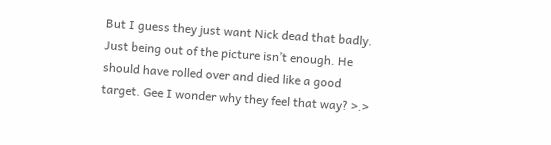But I guess they just want Nick dead that badly. Just being out of the picture isn’t enough. He should have rolled over and died like a good target. Gee I wonder why they feel that way? >.>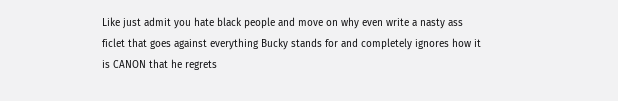Like just admit you hate black people and move on why even write a nasty ass ficlet that goes against everything Bucky stands for and completely ignores how it is CANON that he regrets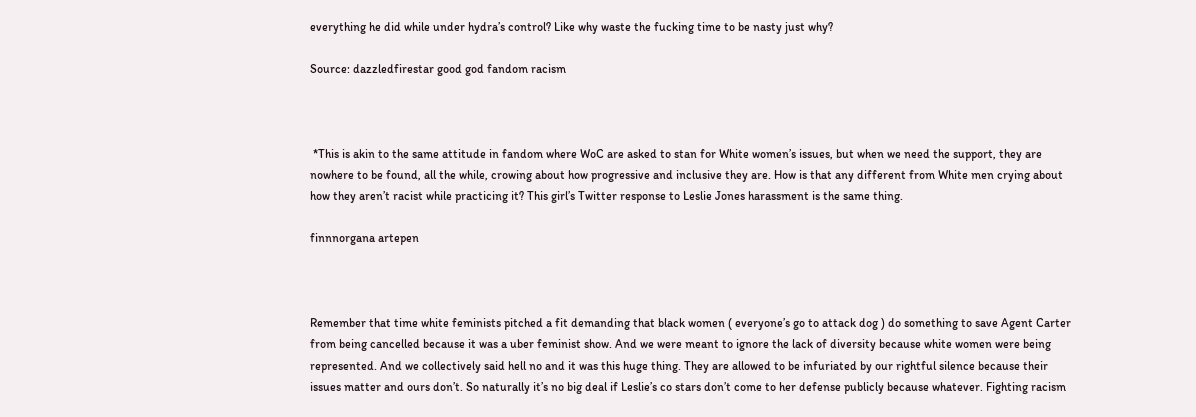everything he did while under hydra’s control? Like why waste the fucking time to be nasty just why?

Source: dazzledfirestar good god fandom racism



 *This is akin to the same attitude in fandom where WoC are asked to stan for White women’s issues, but when we need the support, they are nowhere to be found, all the while, crowing about how progressive and inclusive they are. How is that any different from White men crying about how they aren’t racist while practicing it? This girl’s Twitter response to Leslie Jones harassment is the same thing.

finnnorgana artepen



Remember that time white feminists pitched a fit demanding that black women ( everyone’s go to attack dog ) do something to save Agent Carter from being cancelled because it was a uber feminist show. And we were meant to ignore the lack of diversity because white women were being represented. And we collectively said hell no and it was this huge thing. They are allowed to be infuriated by our rightful silence because their issues matter and ours don’t. So naturally it’s no big deal if Leslie’s co stars don’t come to her defense publicly because whatever. Fighting racism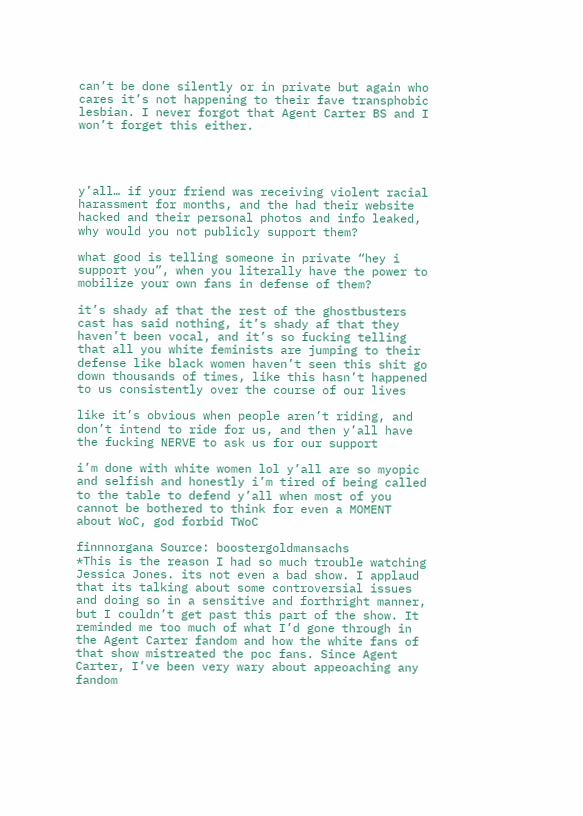can’t be done silently or in private but again who cares it’s not happening to their fave transphobic lesbian. I never forgot that Agent Carter BS and I won’t forget this either.




y’all… if your friend was receiving violent racial harassment for months, and the had their website hacked and their personal photos and info leaked, why would you not publicly support them?

what good is telling someone in private “hey i support you”, when you literally have the power to mobilize your own fans in defense of them?

it’s shady af that the rest of the ghostbusters cast has said nothing, it’s shady af that they haven’t been vocal, and it’s so fucking telling that all you white feminists are jumping to their defense like black women haven’t seen this shit go down thousands of times, like this hasn’t happened to us consistently over the course of our lives

like it’s obvious when people aren’t riding, and don’t intend to ride for us, and then y’all have the fucking NERVE to ask us for our support

i’m done with white women lol y’all are so myopic and selfish and honestly i’m tired of being called to the table to defend y’all when most of you cannot be bothered to think for even a MOMENT about WoC, god forbid TWoC

finnnorgana Source: boostergoldmansachs
*This is the reason I had so much trouble watching Jessica Jones. its not even a bad show. I applaud that its talking about some controversial issues and doing so in a sensitive and forthright manner, but I couldn’t get past this part of the show. It reminded me too much of what I’d gone through in the Agent Carter fandom and how the white fans of that show mistreated the poc fans. Since Agent Carter, I’ve been very wary about appeoaching any fandom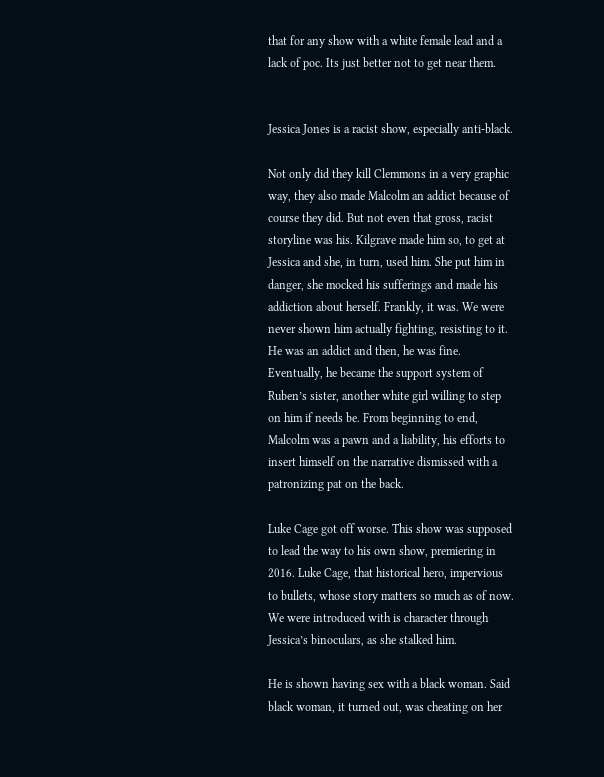that for any show with a white female lead and a lack of poc. Its just better not to get near them.


Jessica Jones is a racist show, especially anti-black.

Not only did they kill Clemmons in a very graphic way, they also made Malcolm an addict because of course they did. But not even that gross, racist storyline was his. Kilgrave made him so, to get at Jessica and she, in turn, used him. She put him in danger, she mocked his sufferings and made his addiction about herself. Frankly, it was. We were never shown him actually fighting, resisting to it. He was an addict and then, he was fine. Eventually, he became the support system of Ruben’s sister, another white girl willing to step on him if needs be. From beginning to end, Malcolm was a pawn and a liability, his efforts to insert himself on the narrative dismissed with a patronizing pat on the back.

Luke Cage got off worse. This show was supposed to lead the way to his own show, premiering in  2016. Luke Cage, that historical hero, impervious to bullets, whose story matters so much as of now. We were introduced with is character through Jessica’s binoculars, as she stalked him.

He is shown having sex with a black woman. Said black woman, it turned out, was cheating on her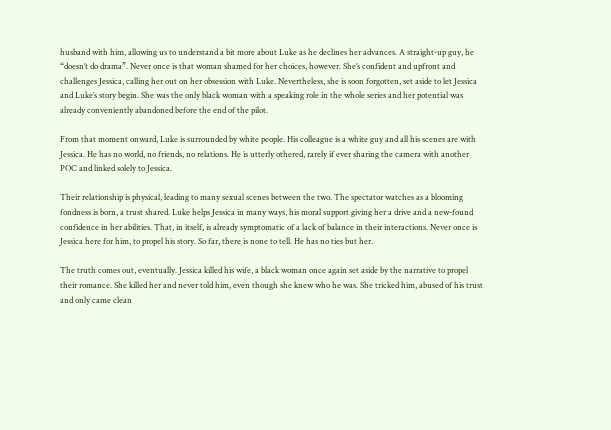husband with him, allowing us to understand a bit more about Luke as he declines her advances. A straight-up guy, he “doesn’t do drama”. Never once is that woman shamed for her choices, however. She’s confident and upfront and challenges Jessica, calling her out on her obsession with Luke. Nevertheless, she is soon forgotten, set aside to let Jessica and Luke’s story begin. She was the only black woman with a speaking role in the whole series and her potential was already conveniently abandoned before the end of the pilot.

From that moment onward, Luke is surrounded by white people. His colleague is a white guy and all his scenes are with Jessica. He has no world, no friends, no relations. He is utterly othered, rarely if ever sharing the camera with another POC and linked solely to Jessica.

Their relationship is physical, leading to many sexual scenes between the two. The spectator watches as a blooming fondness is born, a trust shared. Luke helps Jessica in many ways, his moral support giving her a drive and a new-found confidence in her abilities. That, in itself, is already symptomatic of a lack of balance in their interactions. Never once is Jessica here for him, to propel his story. So far, there is none to tell. He has no ties but her.

The truth comes out, eventually. Jessica killed his wife, a black woman once again set aside by the narrative to propel their romance. She killed her and never told him, even though she knew who he was. She tricked him, abused of his trust and only came clean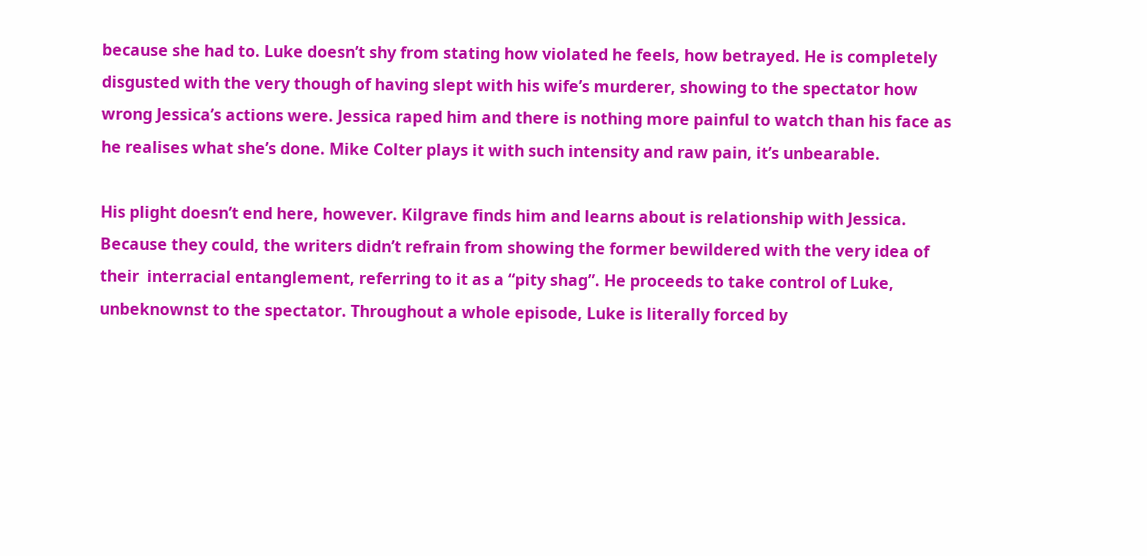because she had to. Luke doesn’t shy from stating how violated he feels, how betrayed. He is completely disgusted with the very though of having slept with his wife’s murderer, showing to the spectator how wrong Jessica’s actions were. Jessica raped him and there is nothing more painful to watch than his face as he realises what she’s done. Mike Colter plays it with such intensity and raw pain, it’s unbearable.

His plight doesn’t end here, however. Kilgrave finds him and learns about is relationship with Jessica. Because they could, the writers didn’t refrain from showing the former bewildered with the very idea of their  interracial entanglement, referring to it as a “pity shag”. He proceeds to take control of Luke, unbeknownst to the spectator. Throughout a whole episode, Luke is literally forced by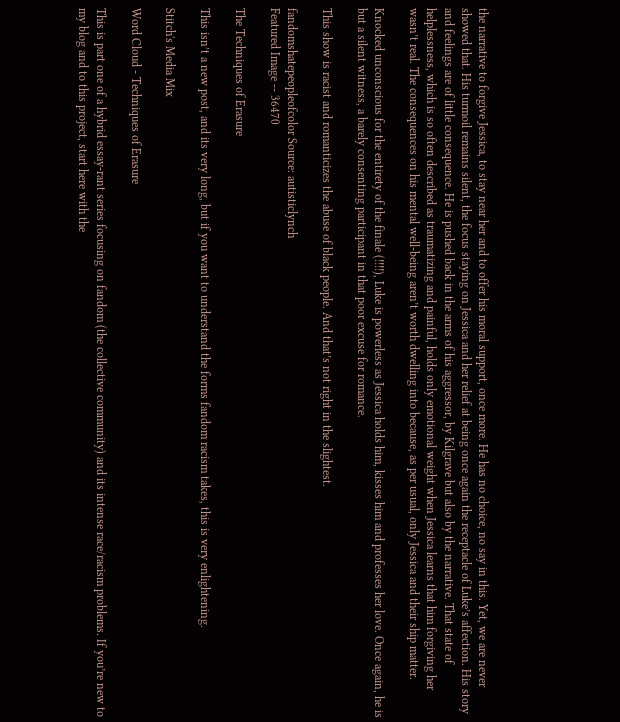the narrative to forgive Jessica, to stay near her and to offer his moral support, once more. He has no choice, no say in this. Yet, we are never showed that. His turmoil remains silent, the focus staying on Jessica and her relief at being once again the receptacle of Luke’s affection. His story and feelings are of little consequence. He is pushed back in the arms of his aggressor, by Kilgrave but also by the narrative. That state of helplessness, which is so often described as traumatizing and painful, holds only emotional weight when Jessica learns that him forgiving her wasn’t real. The consequences on his mental well-being aren’t worth dwelling into because, as per usual, only Jessica and their ship matter.

Knocked unconscious for the entirety of the finale (!!!!), Luke is powerless as Jessica holds him, kisses him and professes her love. Once again, he is but a silent witness, a barely consenting participant in that poor excuse for romance.

This show is racist and romanticizes the abuse of black people. And that’s not right in the slightest.

fandomshatepeopleofcolor Source: autisticlynch
Featured Image -- 36470

The Techniques of Erasure

This isn’t a new post, and its very long, but if you want to understand the forms fandom racism takes, this is very enlightening.

Stitch's Media Mix

Word Cloud - Techniques of Erasure

This is part one of a hybrid essay-rant series focusing on fandom (the collective community) and its intense race/racism problems. If you’re new to my blog and to this project, start here with the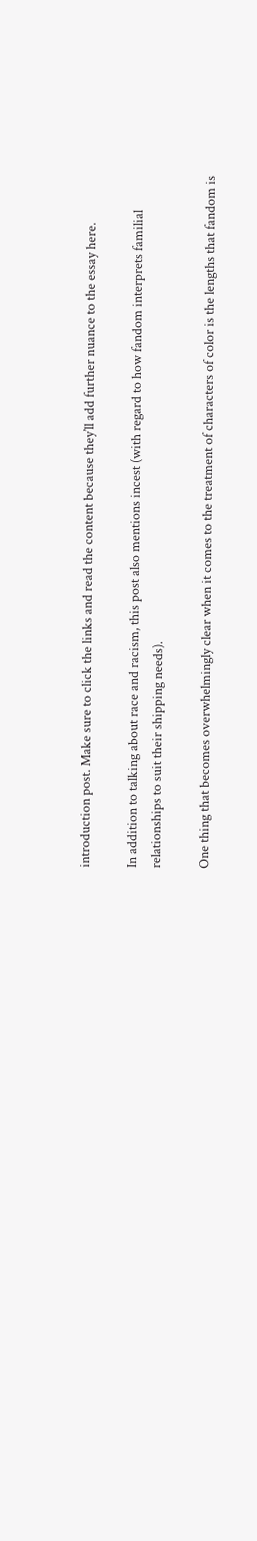introduction post. Make sure to click the links and read the content because they’ll add further nuance to the essay here.

In addition to talking about race and racism, this post also mentions incest (with regard to how fandom interprets familial relationships to suit their shipping needs).

One thing that becomes overwhelmingly clear when it comes to the treatment of characters of color is the lengths that fandom is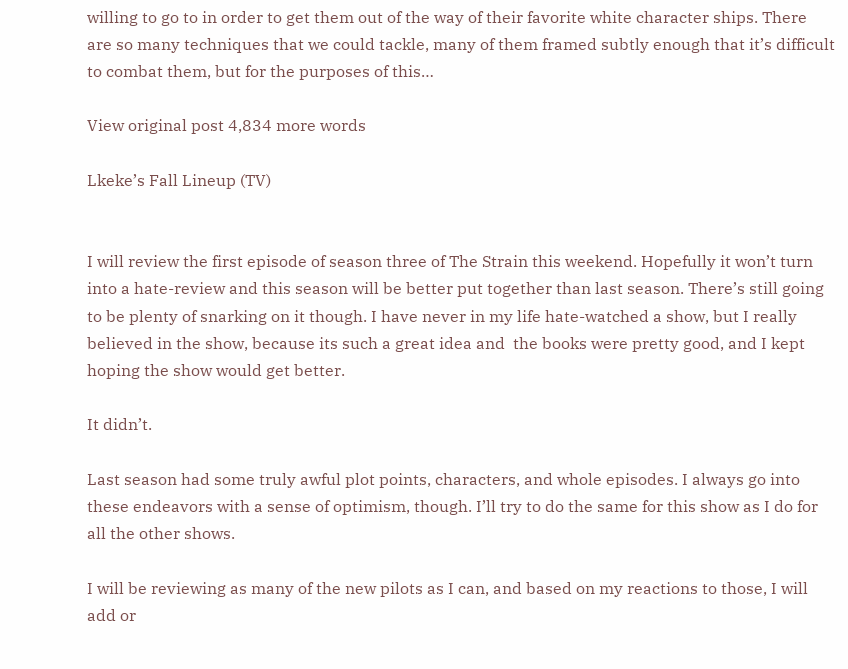willing to go to in order to get them out of the way of their favorite white character ships. There are so many techniques that we could tackle, many of them framed subtly enough that it’s difficult to combat them, but for the purposes of this…

View original post 4,834 more words

Lkeke’s Fall Lineup (TV)


I will review the first episode of season three of The Strain this weekend. Hopefully it won’t turn into a hate-review and this season will be better put together than last season. There’s still going to be plenty of snarking on it though. I have never in my life hate-watched a show, but I really believed in the show, because its such a great idea and  the books were pretty good, and I kept hoping the show would get better.

It didn’t.

Last season had some truly awful plot points, characters, and whole episodes. I always go into these endeavors with a sense of optimism, though. I’ll try to do the same for this show as I do for all the other shows.

I will be reviewing as many of the new pilots as I can, and based on my reactions to those, I will add or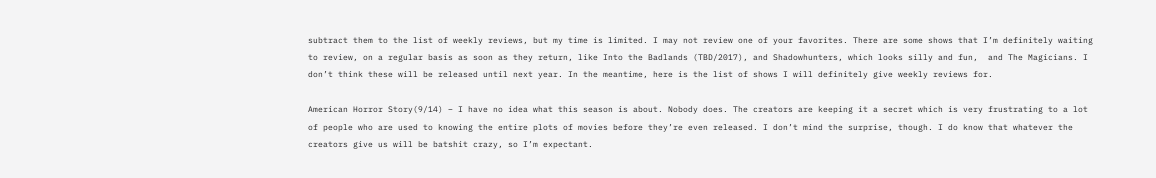subtract them to the list of weekly reviews, but my time is limited. I may not review one of your favorites. There are some shows that I’m definitely waiting to review, on a regular basis as soon as they return, like Into the Badlands (TBD/2017), and Shadowhunters, which looks silly and fun,  and The Magicians. I don’t think these will be released until next year. In the meantime, here is the list of shows I will definitely give weekly reviews for.

American Horror Story(9/14) – I have no idea what this season is about. Nobody does. The creators are keeping it a secret which is very frustrating to a lot of people who are used to knowing the entire plots of movies before they’re even released. I don’t mind the surprise, though. I do know that whatever the creators give us will be batshit crazy, so I’m expectant.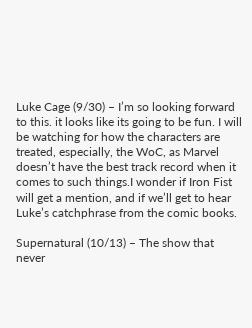Luke Cage (9/30) – I’m so looking forward to this. it looks like its going to be fun. I will be watching for how the characters are treated, especially, the WoC, as Marvel doesn’t have the best track record when it comes to such things.I wonder if Iron Fist will get a mention, and if we’ll get to hear Luke’s catchphrase from the comic books.

Supernatural (10/13) – The show that never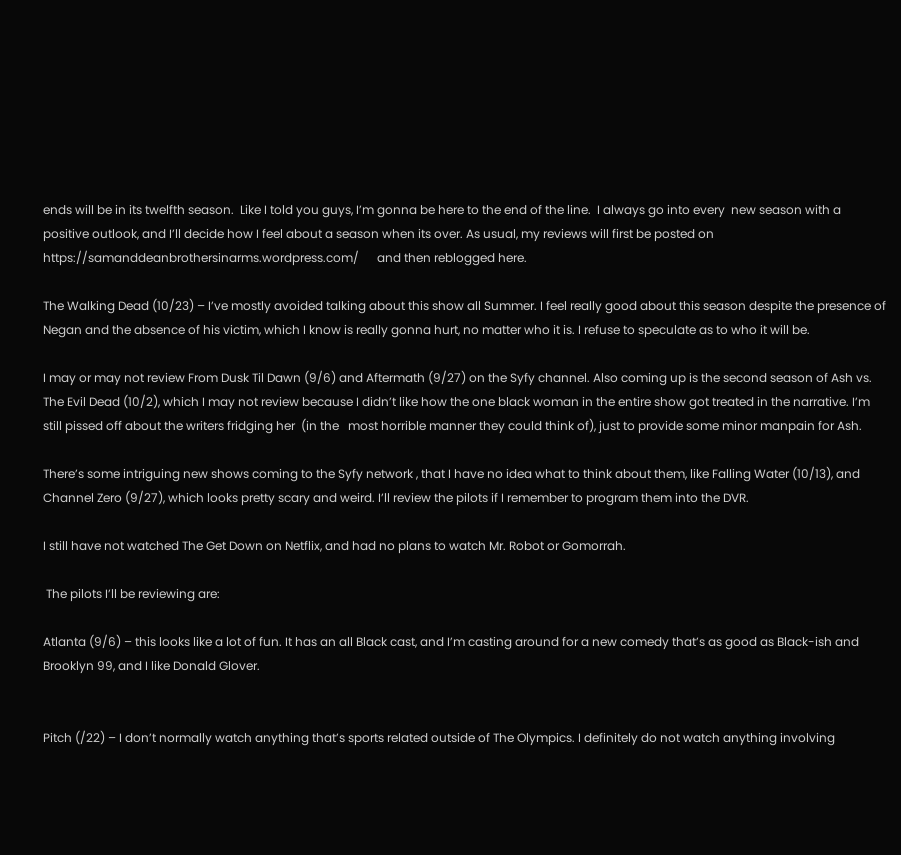ends will be in its twelfth season.  Like I told you guys, I’m gonna be here to the end of the line.  I always go into every  new season with a positive outlook, and I’ll decide how I feel about a season when its over. As usual, my reviews will first be posted on https://samanddeanbrothersinarms.wordpress.com/      and then reblogged here.

The Walking Dead (10/23) – I’ve mostly avoided talking about this show all Summer. I feel really good about this season despite the presence of Negan and the absence of his victim, which I know is really gonna hurt, no matter who it is. I refuse to speculate as to who it will be.

I may or may not review From Dusk Til Dawn (9/6) and Aftermath (9/27) on the Syfy channel. Also coming up is the second season of Ash vs. The Evil Dead (10/2), which I may not review because I didn’t like how the one black woman in the entire show got treated in the narrative. I’m still pissed off about the writers fridging her  (in the   most horrible manner they could think of), just to provide some minor manpain for Ash.

There’s some intriguing new shows coming to the Syfy network , that I have no idea what to think about them, like Falling Water (10/13), and Channel Zero (9/27), which looks pretty scary and weird. I’ll review the pilots if I remember to program them into the DVR.

I still have not watched The Get Down on Netflix, and had no plans to watch Mr. Robot or Gomorrah.

 The pilots I’ll be reviewing are:

Atlanta (9/6) – this looks like a lot of fun. It has an all Black cast, and I’m casting around for a new comedy that’s as good as Black-ish and Brooklyn 99, and I like Donald Glover.


Pitch (/22) – I don’t normally watch anything that’s sports related outside of The Olympics. I definitely do not watch anything involving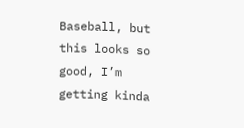Baseball, but this looks so good, I’m getting kinda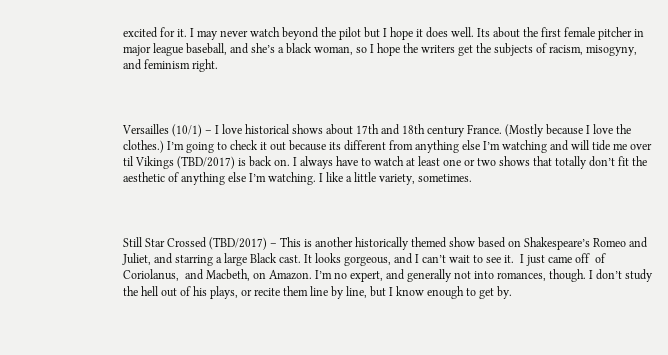excited for it. I may never watch beyond the pilot but I hope it does well. Its about the first female pitcher in major league baseball, and she’s a black woman, so I hope the writers get the subjects of racism, misogyny, and feminism right.



Versailles (10/1) – I love historical shows about 17th and 18th century France. (Mostly because I love the clothes.) I’m going to check it out because its different from anything else I’m watching and will tide me over til Vikings (TBD/2017) is back on. I always have to watch at least one or two shows that totally don’t fit the aesthetic of anything else I’m watching. I like a little variety, sometimes.



Still Star Crossed (TBD/2017) – This is another historically themed show based on Shakespeare’s Romeo and Juliet, and starring a large Black cast. It looks gorgeous, and I can’t wait to see it.  I just came off  of Coriolanus,  and Macbeth, on Amazon. I’m no expert, and generally not into romances, though. I don’t study the hell out of his plays, or recite them line by line, but I know enough to get by.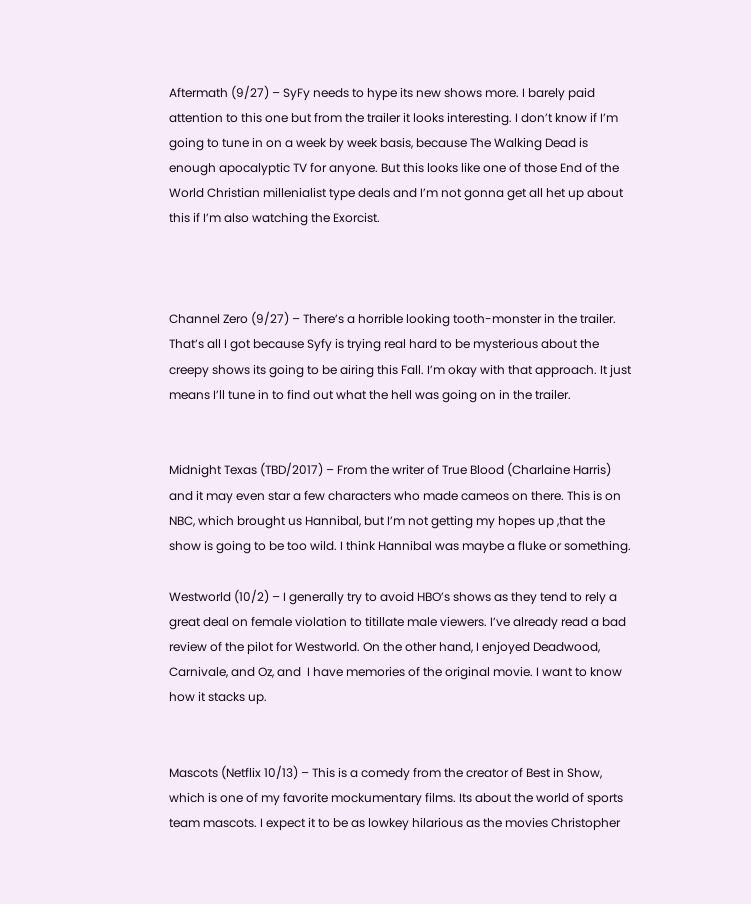Aftermath (9/27) – SyFy needs to hype its new shows more. I barely paid attention to this one but from the trailer it looks interesting. I don’t know if I’m going to tune in on a week by week basis, because The Walking Dead is enough apocalyptic TV for anyone. But this looks like one of those End of the World Christian millenialist type deals and I’m not gonna get all het up about this if I’m also watching the Exorcist.



Channel Zero (9/27) – There’s a horrible looking tooth-monster in the trailer. That’s all I got because Syfy is trying real hard to be mysterious about the creepy shows its going to be airing this Fall. I’m okay with that approach. It just means I’ll tune in to find out what the hell was going on in the trailer.


Midnight Texas (TBD/2017) – From the writer of True Blood (Charlaine Harris) and it may even star a few characters who made cameos on there. This is on NBC, which brought us Hannibal, but I’m not getting my hopes up ,that the show is going to be too wild. I think Hannibal was maybe a fluke or something.

Westworld (10/2) – I generally try to avoid HBO’s shows as they tend to rely a great deal on female violation to titillate male viewers. I’ve already read a bad review of the pilot for Westworld. On the other hand, I enjoyed Deadwood,  Carnivale, and Oz, and  I have memories of the original movie. I want to know how it stacks up.


Mascots (Netflix 10/13) – This is a comedy from the creator of Best in Show,  which is one of my favorite mockumentary films. Its about the world of sports team mascots. I expect it to be as lowkey hilarious as the movies Christopher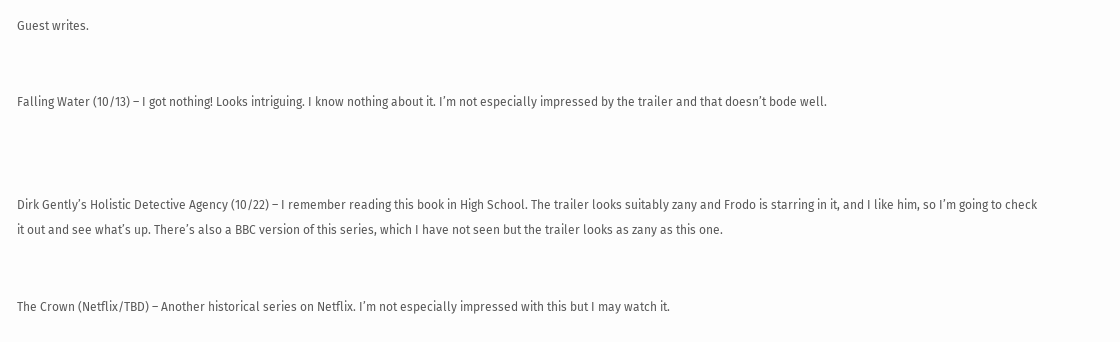Guest writes.


Falling Water (10/13) – I got nothing! Looks intriguing. I know nothing about it. I’m not especially impressed by the trailer and that doesn’t bode well.



Dirk Gently’s Holistic Detective Agency (10/22) – I remember reading this book in High School. The trailer looks suitably zany and Frodo is starring in it, and I like him, so I’m going to check it out and see what’s up. There’s also a BBC version of this series, which I have not seen but the trailer looks as zany as this one.


The Crown (Netflix/TBD) – Another historical series on Netflix. I’m not especially impressed with this but I may watch it.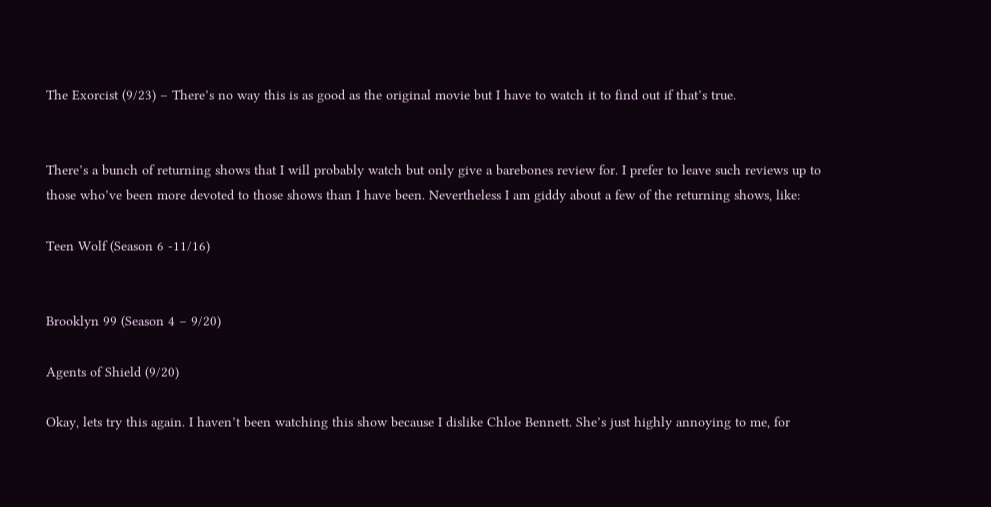The Exorcist (9/23) – There’s no way this is as good as the original movie but I have to watch it to find out if that’s true.


There’s a bunch of returning shows that I will probably watch but only give a barebones review for. I prefer to leave such reviews up to those who’ve been more devoted to those shows than I have been. Nevertheless I am giddy about a few of the returning shows, like:

Teen Wolf (Season 6 -11/16)


Brooklyn 99 (Season 4 – 9/20)

Agents of Shield (9/20)

Okay, lets try this again. I haven’t been watching this show because I dislike Chloe Bennett. She’s just highly annoying to me, for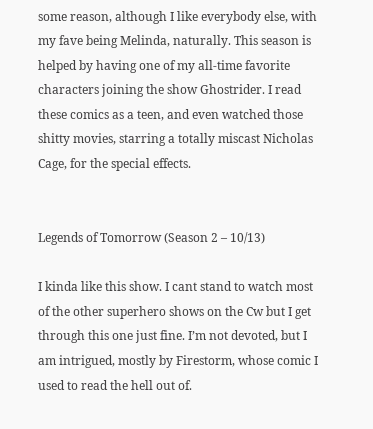some reason, although I like everybody else, with my fave being Melinda, naturally. This season is helped by having one of my all-time favorite characters joining the show Ghostrider. I read these comics as a teen, and even watched those shitty movies, starring a totally miscast Nicholas Cage, for the special effects.


Legends of Tomorrow (Season 2 – 10/13)

I kinda like this show. I cant stand to watch most of the other superhero shows on the Cw but I get through this one just fine. I’m not devoted, but I am intrigued, mostly by Firestorm, whose comic I used to read the hell out of.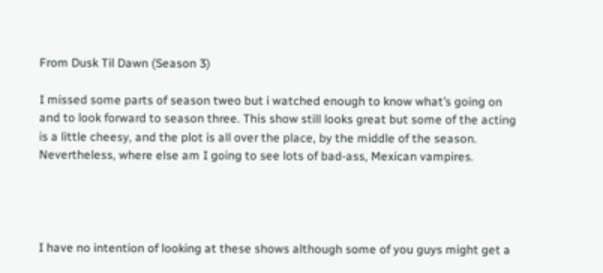From Dusk Til Dawn (Season 3)

I missed some parts of season tweo but i watched enough to know what’s going on and to look forward to season three. This show still looks great but some of the acting is a little cheesy, and the plot is all over the place, by the middle of the season. Nevertheless, where else am I going to see lots of bad-ass, Mexican vampires.




I have no intention of looking at these shows although some of you guys might get a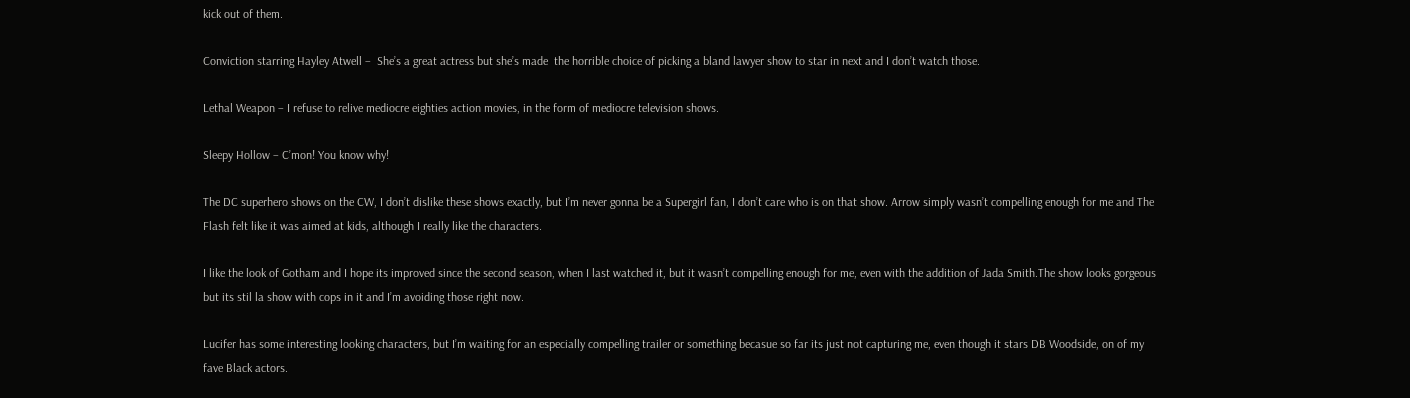kick out of them.

Conviction starring Hayley Atwell –  She’s a great actress but she’s made  the horrible choice of picking a bland lawyer show to star in next and I don’t watch those.

Lethal Weapon – I refuse to relive mediocre eighties action movies, in the form of mediocre television shows.

Sleepy Hollow – C’mon! You know why!

The DC superhero shows on the CW, I don’t dislike these shows exactly, but I’m never gonna be a Supergirl fan, I don’t care who is on that show. Arrow simply wasn’t compelling enough for me and The Flash felt like it was aimed at kids, although I really like the characters.

I like the look of Gotham and I hope its improved since the second season, when I last watched it, but it wasn’t compelling enough for me, even with the addition of Jada Smith.The show looks gorgeous but its stil la show with cops in it and I’m avoiding those right now.

Lucifer has some interesting looking characters, but I’m waiting for an especially compelling trailer or something becasue so far its just not capturing me, even though it stars DB Woodside, on of my fave Black actors.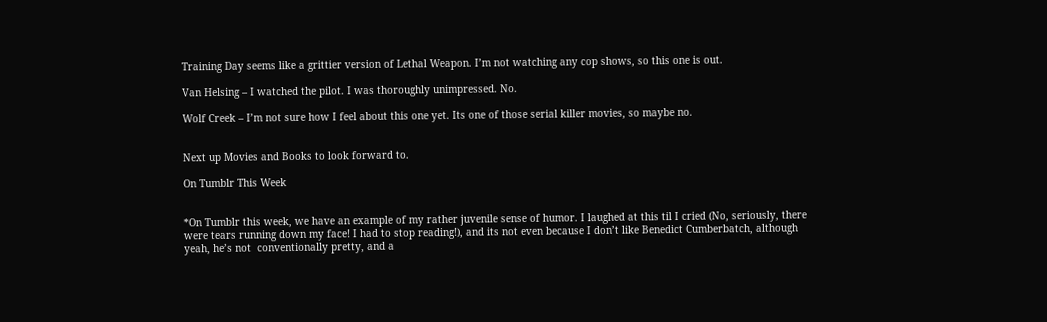Training Day seems like a grittier version of Lethal Weapon. I’m not watching any cop shows, so this one is out.

Van Helsing – I watched the pilot. I was thoroughly unimpressed. No.

Wolf Creek – I’m not sure how I feel about this one yet. Its one of those serial killer movies, so maybe no.


Next up Movies and Books to look forward to.

On Tumblr This Week


*On Tumblr this week, we have an example of my rather juvenile sense of humor. I laughed at this til I cried (No, seriously, there were tears running down my face! I had to stop reading!), and its not even because I don’t like Benedict Cumberbatch, although yeah, he’s not  conventionally pretty, and a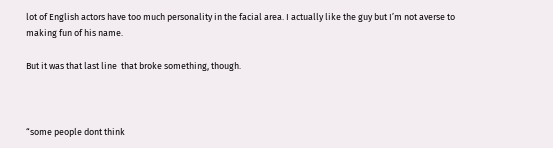lot of English actors have too much personality in the facial area. I actually like the guy but I’m not averse to making fun of his name.

But it was that last line  that broke something, though.



“some people dont think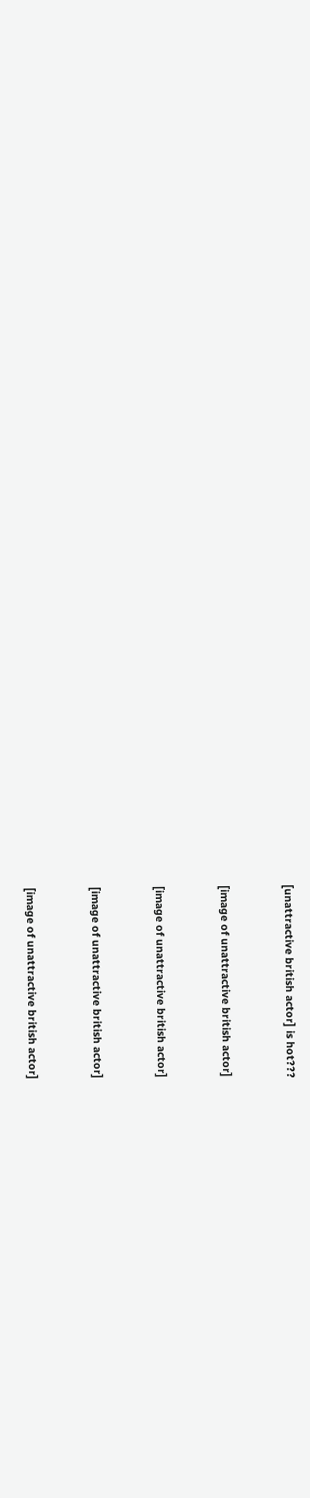[unattractive british actor] is hot???


[image of unattractive british actor]


[image of unattractive british actor]


[image of unattractive british actor]


[image of unattractive british actor]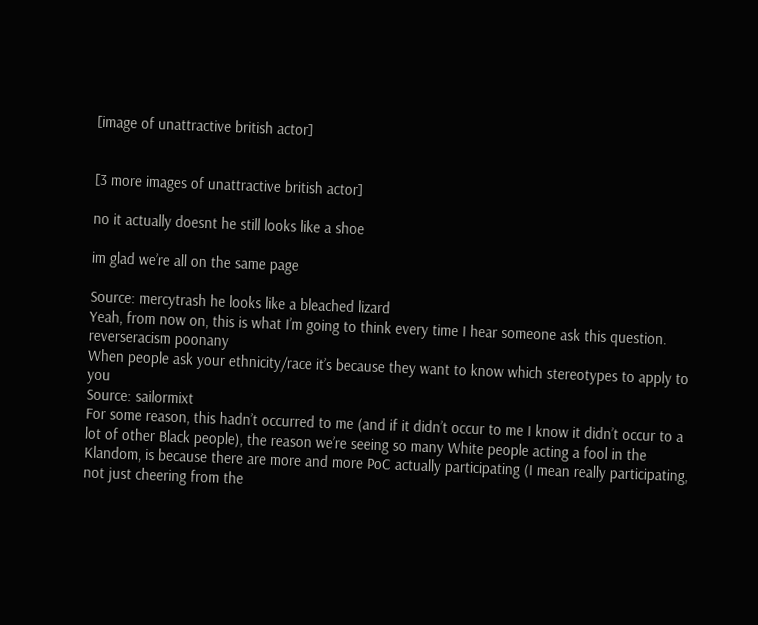[image of unattractive british actor]


[3 more images of unattractive british actor]

no it actually doesnt he still looks like a shoe

im glad we’re all on the same page

Source: mercytrash he looks like a bleached lizard
Yeah, from now on, this is what I’m going to think every time I hear someone ask this question.
reverseracism poonany
When people ask your ethnicity/race it’s because they want to know which stereotypes to apply to you
Source: sailormixt
For some reason, this hadn’t occurred to me (and if it didn’t occur to me I know it didn’t occur to a lot of other Black people), the reason we’re seeing so many White people acting a fool in the Klandom, is because there are more and more PoC actually participating (I mean really participating, not just cheering from the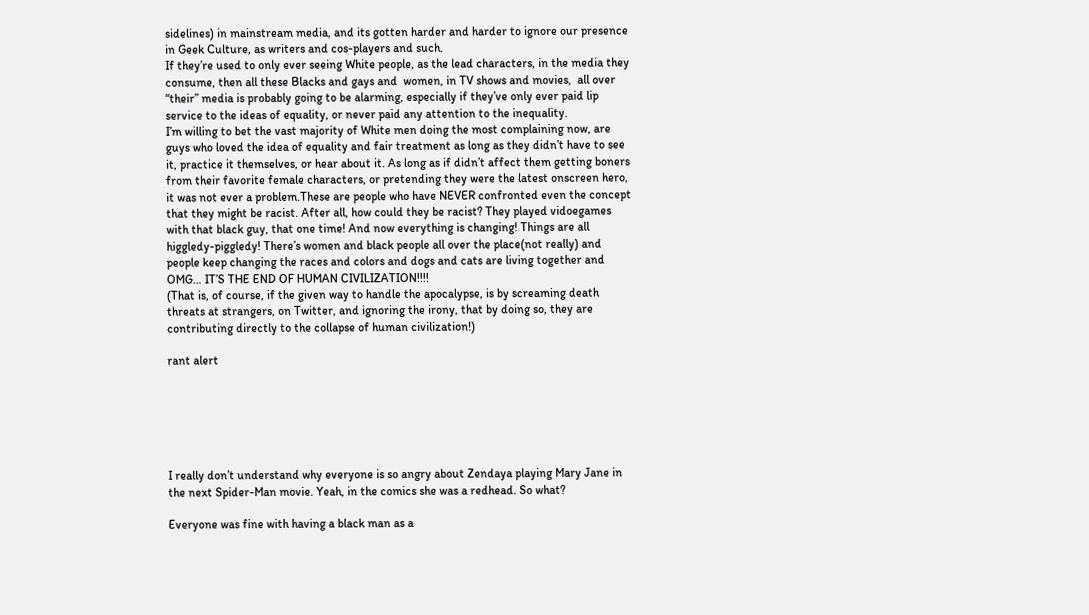sidelines) in mainstream media, and its gotten harder and harder to ignore our presence in Geek Culture, as writers and cos-players and such.
If they’re used to only ever seeing White people, as the lead characters, in the media they consume, then all these Blacks and gays and  women, in TV shows and movies,  all over “their” media is probably going to be alarming, especially if they’ve only ever paid lip service to the ideas of equality, or never paid any attention to the inequality.
I’m willing to bet the vast majority of White men doing the most complaining now, are guys who loved the idea of equality and fair treatment as long as they didn’t have to see it, practice it themselves, or hear about it. As long as if didn’t affect them getting boners from their favorite female characters, or pretending they were the latest onscreen hero, it was not ever a problem.These are people who have NEVER confronted even the concept that they might be racist. After all, how could they be racist? They played vidoegames with that black guy, that one time! And now everything is changing! Things are all higgledy-piggledy! There’s women and black people all over the place(not really) and people keep changing the races and colors and dogs and cats are living together and  OMG… IT’S THE END OF HUMAN CIVILIZATION!!!!
(That is, of course, if the given way to handle the apocalypse, is by screaming death threats at strangers, on Twitter, and ignoring the irony, that by doing so, they are contributing directly to the collapse of human civilization!)

rant alert






I really don’t understand why everyone is so angry about Zendaya playing Mary Jane in the next Spider-Man movie. Yeah, in the comics she was a redhead. So what?

Everyone was fine with having a black man as a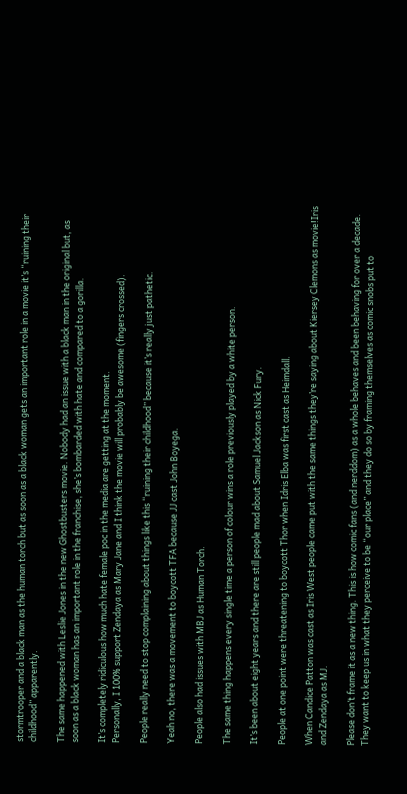stormtrooper and a black man as the human torch but as soon as a black woman gets an important role in a movie it’s “ruining their childhood” apparently.

The same happened with Leslie Jones in the new Ghostbusters movie. Nobody had an issue with a black man in the original but, as soon as a black woman has an important role in the franchise, she’s bombarded with hate and compared to a gorilla.

It’s completely ridiculous how much hate female poc in the media are getting at the moment.
Personally, I 100% support Zendaya as Mary Jane and I think the movie will probably be awesome (fingers crossed).

People really need to stop complaining about things like this “ruining their childhood” because it’s really just pathetic.

Yeah no, there was a movement to boycott TFA because JJ cast John Boyega.

People also had issues with MBJ as Human Torch.

The same thing happens every single time a person of colour wins a role previously played by a white person.

It’s been about eight years and there are still people mad about Samuel Jackson as Nick Fury.

People at one point were threatening to boycott Thor when Idris Elba was first cast as Heimdall.

When Candice Patton was cast as Iris West people came put with the same things they’re saying about Kiersey Clemons as movie!Iris and Zendaya as MJ.

Please don’t frame it as a new thing. This is how comic fans (and nerddom) as a whole behaves and been behaving for over a decade. They want to keep us in what they perceive to be “our place” and they do so by framing themselves as comic snobs put to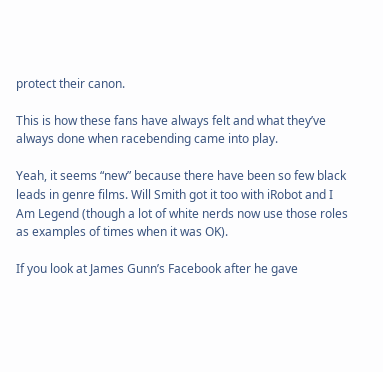protect their canon.

This is how these fans have always felt and what they’ve always done when racebending came into play.

Yeah, it seems “new” because there have been so few black leads in genre films. Will Smith got it too with iRobot and I Am Legend (though a lot of white nerds now use those roles as examples of times when it was OK).

If you look at James Gunn’s Facebook after he gave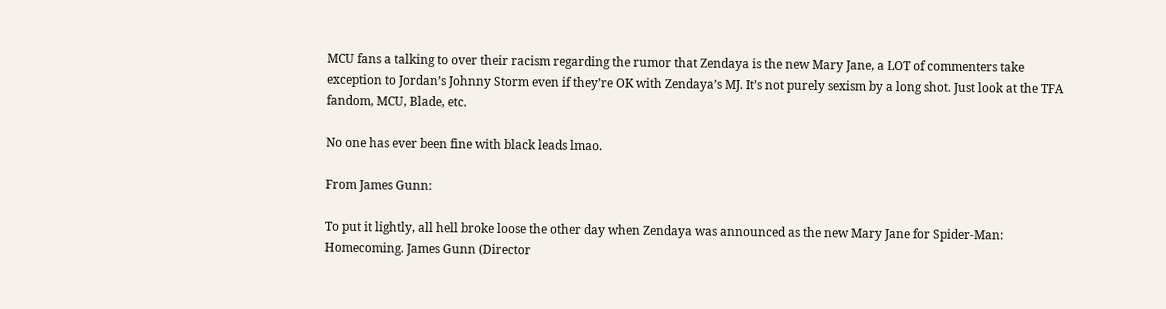MCU fans a talking to over their racism regarding the rumor that Zendaya is the new Mary Jane, a LOT of commenters take exception to Jordan’s Johnny Storm even if they’re OK with Zendaya’s MJ. It’s not purely sexism by a long shot. Just look at the TFA fandom, MCU, Blade, etc.

No one has ever been fine with black leads lmao.

From James Gunn:

To put it lightly, all hell broke loose the other day when Zendaya was announced as the new Mary Jane for Spider-Man: Homecoming. James Gunn (Director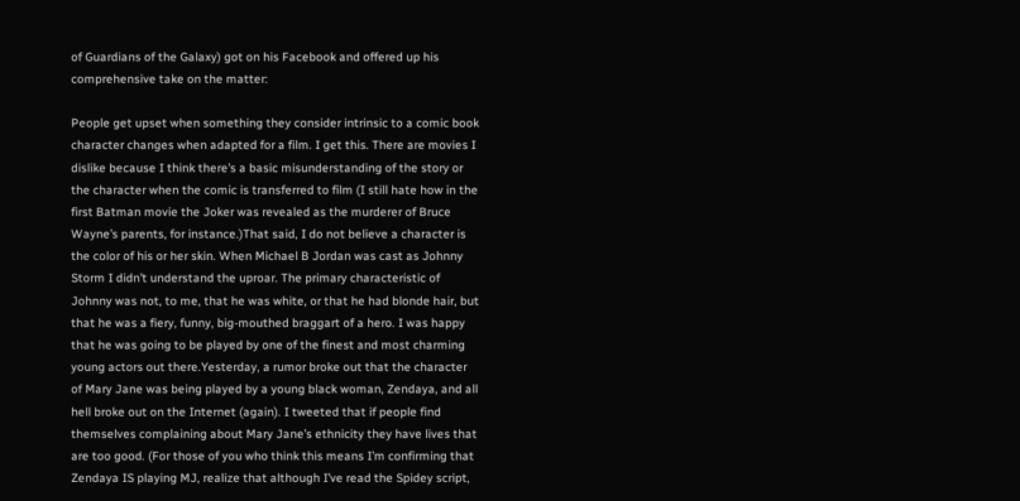of Guardians of the Galaxy) got on his Facebook and offered up his comprehensive take on the matter:

People get upset when something they consider intrinsic to a comic book character changes when adapted for a film. I get this. There are movies I dislike because I think there’s a basic misunderstanding of the story or the character when the comic is transferred to film (I still hate how in the first Batman movie the Joker was revealed as the murderer of Bruce Wayne’s parents, for instance.)That said, I do not believe a character is the color of his or her skin. When Michael B Jordan was cast as Johnny Storm I didn’t understand the uproar. The primary characteristic of Johnny was not, to me, that he was white, or that he had blonde hair, but that he was a fiery, funny, big-mouthed braggart of a hero. I was happy that he was going to be played by one of the finest and most charming young actors out there.Yesterday, a rumor broke out that the character of Mary Jane was being played by a young black woman, Zendaya, and all hell broke out on the Internet (again). I tweeted that if people find themselves complaining about Mary Jane’s ethnicity they have lives that are too good. (For those of you who think this means I’m confirming that Zendaya IS playing MJ, realize that although I’ve read the Spidey script,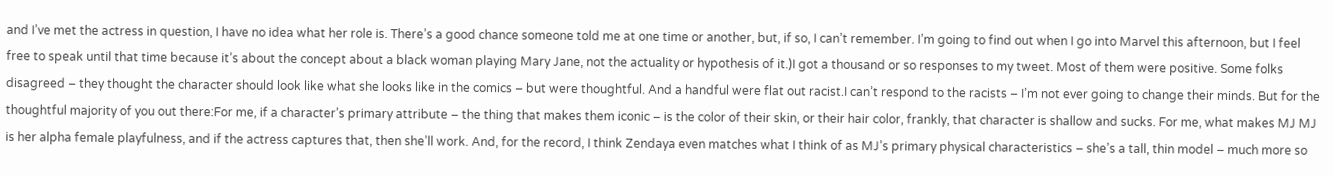and I’ve met the actress in question, I have no idea what her role is. There’s a good chance someone told me at one time or another, but, if so, I can’t remember. I’m going to find out when I go into Marvel this afternoon, but I feel free to speak until that time because it’s about the concept about a black woman playing Mary Jane, not the actuality or hypothesis of it.)I got a thousand or so responses to my tweet. Most of them were positive. Some folks disagreed – they thought the character should look like what she looks like in the comics – but were thoughtful. And a handful were flat out racist.I can’t respond to the racists – I’m not ever going to change their minds. But for the thoughtful majority of you out there:For me, if a character’s primary attribute – the thing that makes them iconic – is the color of their skin, or their hair color, frankly, that character is shallow and sucks. For me, what makes MJ MJ is her alpha female playfulness, and if the actress captures that, then she’ll work. And, for the record, I think Zendaya even matches what I think of as MJ’s primary physical characteristics – she’s a tall, thin model – much more so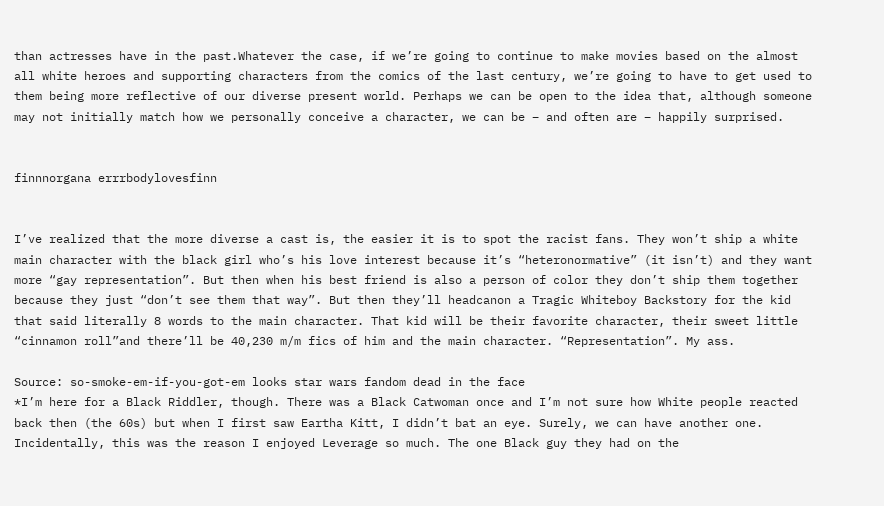than actresses have in the past.Whatever the case, if we’re going to continue to make movies based on the almost all white heroes and supporting characters from the comics of the last century, we’re going to have to get used to them being more reflective of our diverse present world. Perhaps we can be open to the idea that, although someone may not initially match how we personally conceive a character, we can be – and often are – happily surprised.


finnnorgana errrbodylovesfinn


I’ve realized that the more diverse a cast is, the easier it is to spot the racist fans. They won’t ship a white main character with the black girl who’s his love interest because it’s “heteronormative” (it isn’t) and they want more “gay representation”. But then when his best friend is also a person of color they don’t ship them together because they just “don’t see them that way”. But then they’ll headcanon a Tragic Whiteboy Backstory for the kid that said literally 8 words to the main character. That kid will be their favorite character, their sweet little “cinnamon roll”and there’ll be 40,230 m/m fics of him and the main character. “Representation”. My ass.

Source: so-smoke-em-if-you-got-em looks star wars fandom dead in the face
*I’m here for a Black Riddler, though. There was a Black Catwoman once and I’m not sure how White people reacted back then (the 60s) but when I first saw Eartha Kitt, I didn’t bat an eye. Surely, we can have another one.
Incidentally, this was the reason I enjoyed Leverage so much. The one Black guy they had on the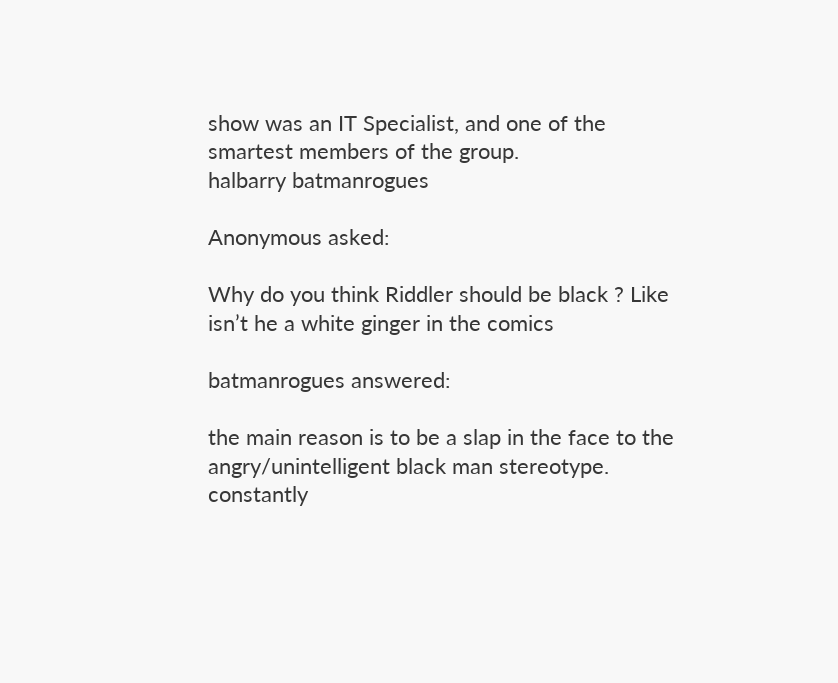show was an IT Specialist, and one of the smartest members of the group.
halbarry batmanrogues

Anonymous asked:

Why do you think Riddler should be black ? Like isn’t he a white ginger in the comics

batmanrogues answered:

the main reason is to be a slap in the face to the angry/unintelligent black man stereotype. constantly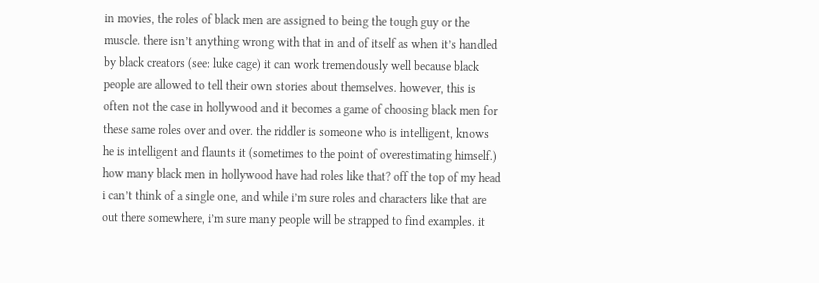in movies, the roles of black men are assigned to being the tough guy or the muscle. there isn’t anything wrong with that in and of itself as when it’s handled by black creators (see: luke cage) it can work tremendously well because black people are allowed to tell their own stories about themselves. however, this is often not the case in hollywood and it becomes a game of choosing black men for these same roles over and over. the riddler is someone who is intelligent, knows he is intelligent and flaunts it (sometimes to the point of overestimating himself.) how many black men in hollywood have had roles like that? off the top of my head i can’t think of a single one, and while i’m sure roles and characters like that are out there somewhere, i’m sure many people will be strapped to find examples. it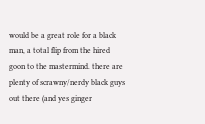would be a great role for a black man, a total flip from the hired goon to the mastermind. there are plenty of scrawny/nerdy black guys out there (and yes ginger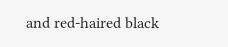and red-haired black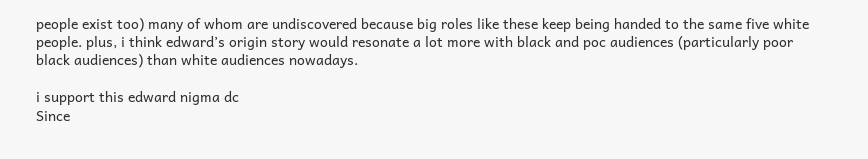people exist too) many of whom are undiscovered because big roles like these keep being handed to the same five white people. plus, i think edward’s origin story would resonate a lot more with black and poc audiences (particularly poor black audiences) than white audiences nowadays.

i support this edward nigma dc
Since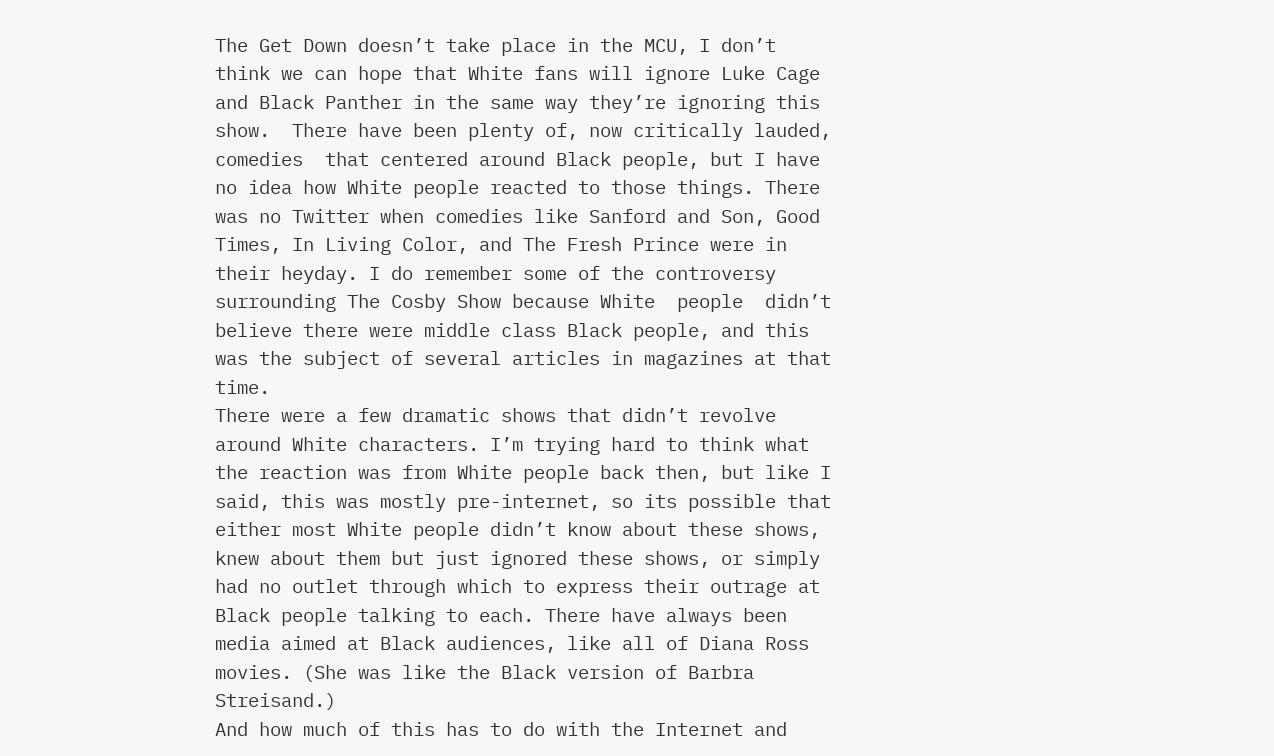The Get Down doesn’t take place in the MCU, I don’t think we can hope that White fans will ignore Luke Cage and Black Panther in the same way they’re ignoring this show.  There have been plenty of, now critically lauded, comedies  that centered around Black people, but I have no idea how White people reacted to those things. There was no Twitter when comedies like Sanford and Son, Good Times, In Living Color, and The Fresh Prince were in their heyday. I do remember some of the controversy surrounding The Cosby Show because White  people  didn’t believe there were middle class Black people, and this was the subject of several articles in magazines at that time.
There were a few dramatic shows that didn’t revolve around White characters. I’m trying hard to think what the reaction was from White people back then, but like I said, this was mostly pre-internet, so its possible that either most White people didn’t know about these shows, knew about them but just ignored these shows, or simply had no outlet through which to express their outrage at Black people talking to each. There have always been media aimed at Black audiences, like all of Diana Ross movies. (She was like the Black version of Barbra Streisand.)
And how much of this has to do with the Internet and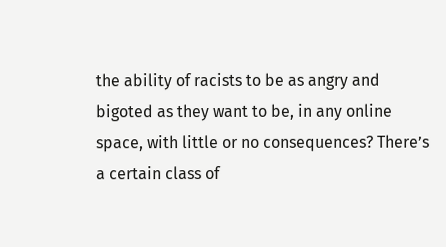the ability of racists to be as angry and bigoted as they want to be, in any online space, with little or no consequences? There’s a certain class of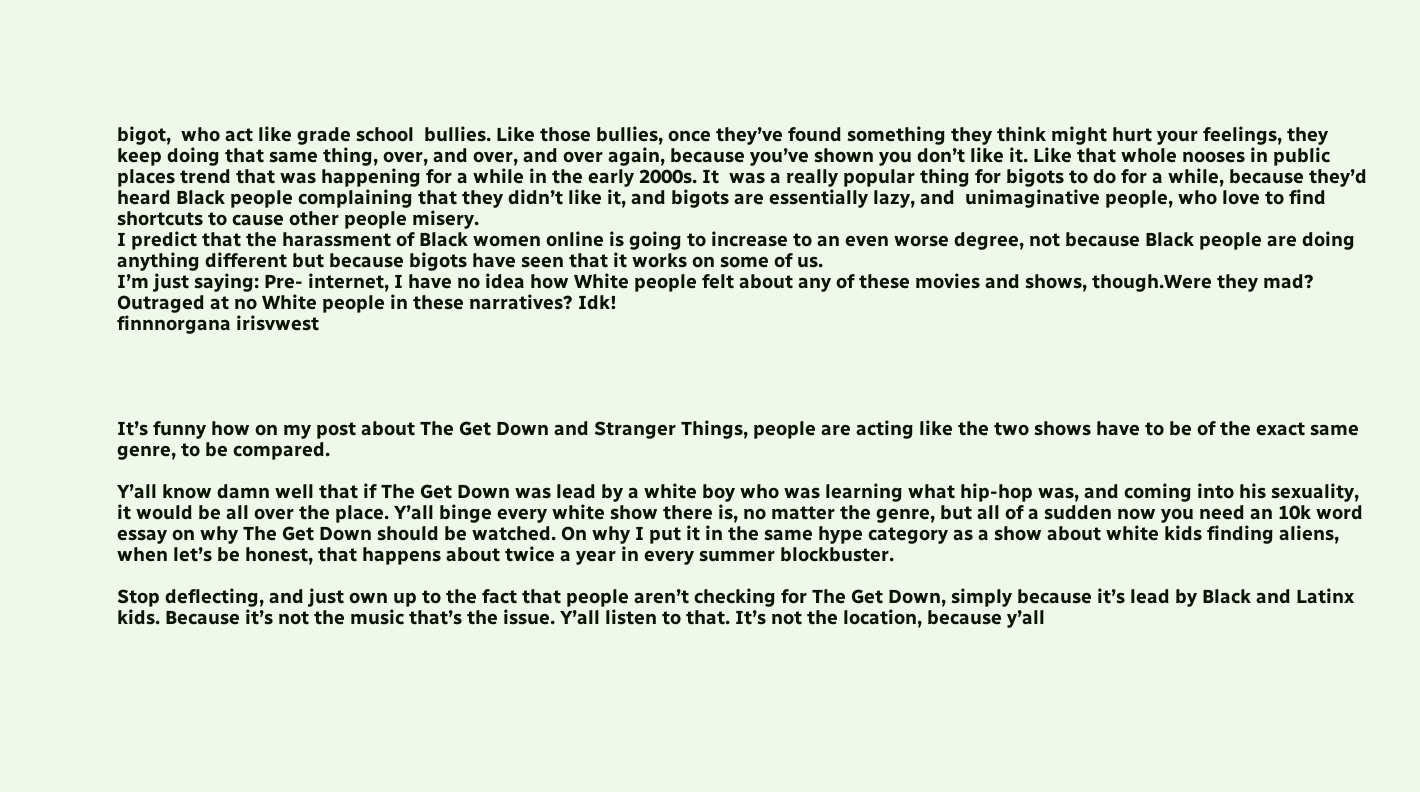bigot,  who act like grade school  bullies. Like those bullies, once they’ve found something they think might hurt your feelings, they keep doing that same thing, over, and over, and over again, because you’ve shown you don’t like it. Like that whole nooses in public places trend that was happening for a while in the early 2000s. It  was a really popular thing for bigots to do for a while, because they’d heard Black people complaining that they didn’t like it, and bigots are essentially lazy, and  unimaginative people, who love to find shortcuts to cause other people misery.
I predict that the harassment of Black women online is going to increase to an even worse degree, not because Black people are doing anything different but because bigots have seen that it works on some of us.
I’m just saying: Pre- internet, I have no idea how White people felt about any of these movies and shows, though.Were they mad? Outraged at no White people in these narratives? Idk!
finnnorgana irisvwest




It’s funny how on my post about The Get Down and Stranger Things, people are acting like the two shows have to be of the exact same genre, to be compared.

Y’all know damn well that if The Get Down was lead by a white boy who was learning what hip-hop was, and coming into his sexuality, it would be all over the place. Y’all binge every white show there is, no matter the genre, but all of a sudden now you need an 10k word essay on why The Get Down should be watched. On why I put it in the same hype category as a show about white kids finding aliens, when let’s be honest, that happens about twice a year in every summer blockbuster.

Stop deflecting, and just own up to the fact that people aren’t checking for The Get Down, simply because it’s lead by Black and Latinx kids. Because it’s not the music that’s the issue. Y’all listen to that. It’s not the location, because y’all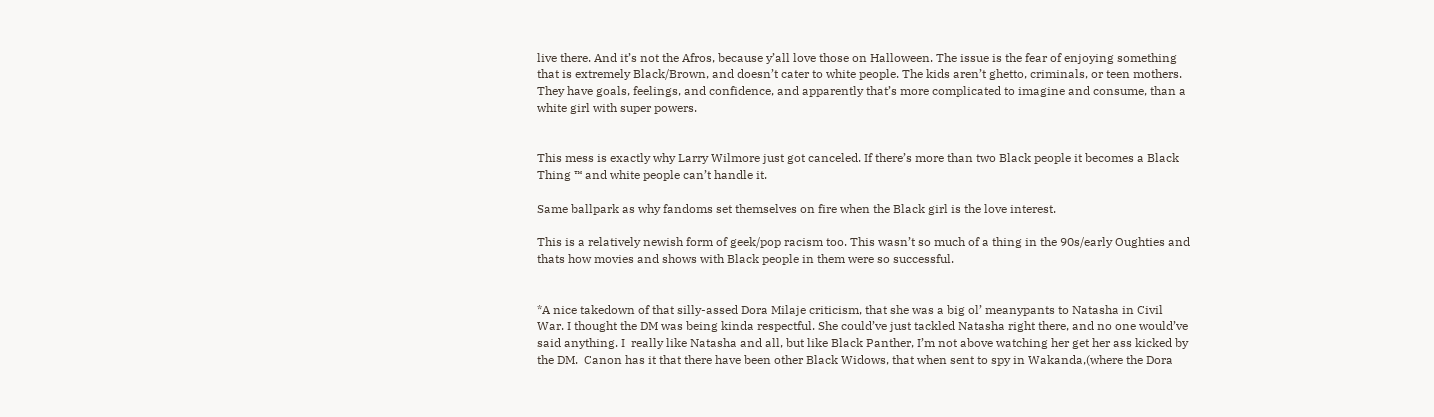live there. And it’s not the Afros, because y’all love those on Halloween. The issue is the fear of enjoying something that is extremely Black/Brown, and doesn’t cater to white people. The kids aren’t ghetto, criminals, or teen mothers. They have goals, feelings, and confidence, and apparently that’s more complicated to imagine and consume, than a white girl with super powers.


This mess is exactly why Larry Wilmore just got canceled. If there’s more than two Black people it becomes a Black Thing ™ and white people can’t handle it.

Same ballpark as why fandoms set themselves on fire when the Black girl is the love interest.

This is a relatively newish form of geek/pop racism too. This wasn’t so much of a thing in the 90s/early Oughties and thats how movies and shows with Black people in them were so successful.


*A nice takedown of that silly-assed Dora Milaje criticism, that she was a big ol’ meanypants to Natasha in Civil War. I thought the DM was being kinda respectful. She could’ve just tackled Natasha right there, and no one would’ve said anything. I  really like Natasha and all, but like Black Panther, I’m not above watching her get her ass kicked by the DM.  Canon has it that there have been other Black Widows, that when sent to spy in Wakanda,(where the Dora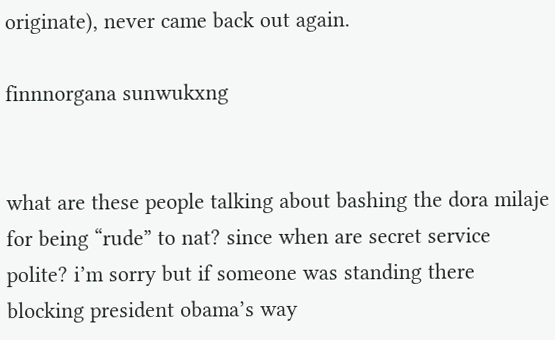originate), never came back out again.

finnnorgana sunwukxng


what are these people talking about bashing the dora milaje for being “rude” to nat? since when are secret service polite? i’m sorry but if someone was standing there blocking president obama’s way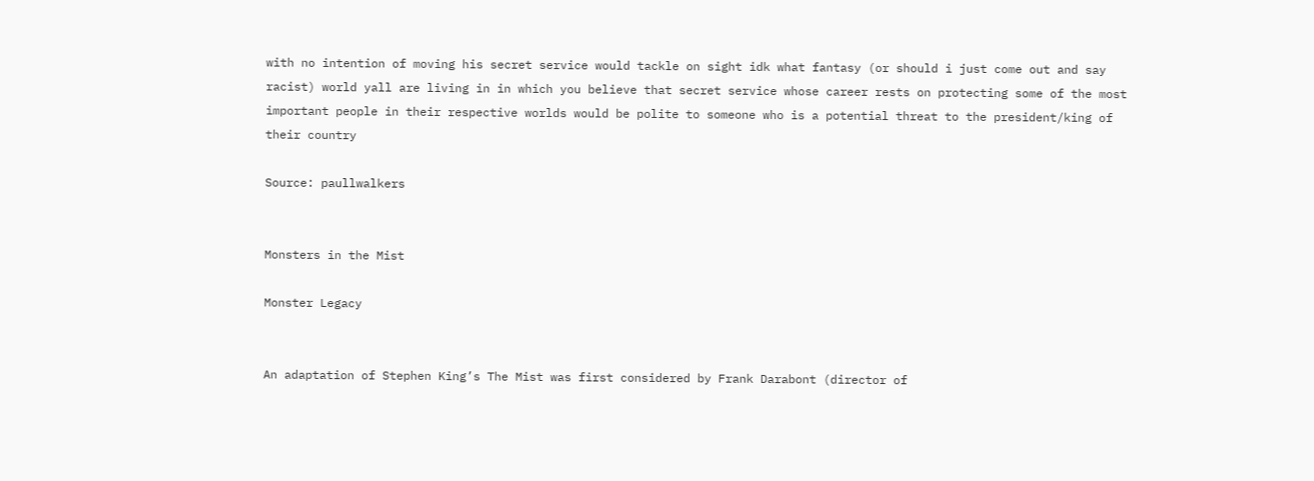with no intention of moving his secret service would tackle on sight idk what fantasy (or should i just come out and say racist) world yall are living in in which you believe that secret service whose career rests on protecting some of the most important people in their respective worlds would be polite to someone who is a potential threat to the president/king of their country

Source: paullwalkers


Monsters in the Mist

Monster Legacy


An adaptation of Stephen King’s The Mist was first considered by Frank Darabont (director of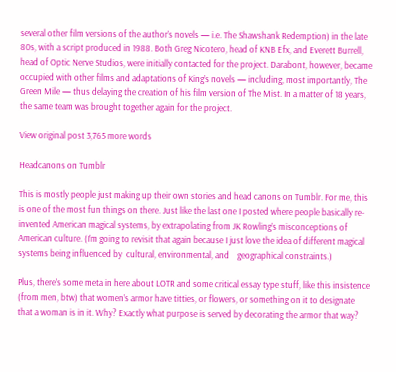several other film versions of the author’s novels — i.e. The Shawshank Redemption) in the late 80s, with a script produced in 1988. Both Greg Nicotero, head of KNB Efx, and Everett Burrell, head of Optic Nerve Studios, were initially contacted for the project. Darabont, however, became occupied with other films and adaptations of King’s novels — including, most importantly, The Green Mile — thus delaying the creation of his film version of The Mist. In a matter of 18 years, the same team was brought together again for the project.

View original post 3,765 more words

Headcanons on Tumblr

This is mostly people just making up their own stories and head canons on Tumblr. For me, this is one of the most fun things on there. Just like the last one I posted where people basically re-invented American magical systems, by extrapolating from JK Rowling’s misconceptions of American culture. (I’m going to revisit that again because I just love the idea of different magical systems being influenced by  cultural, environmental, and    geographical constraints.)

Plus, there’s some meta in here about LOTR and some critical essay type stuff, like this insistence (from men, btw) that women’s armor have titties, or flowers, or something on it to designate that a woman is in it. Why? Exactly what purpose is served by decorating the armor that way?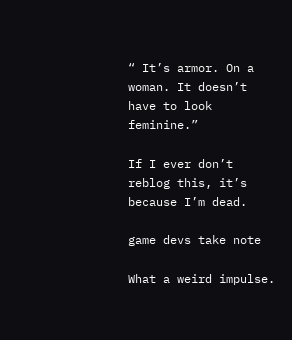“ It’s armor. On a woman. It doesn’t have to look feminine.”

If I ever don’t reblog this, it’s because I’m dead.

game devs take note

What a weird impulse.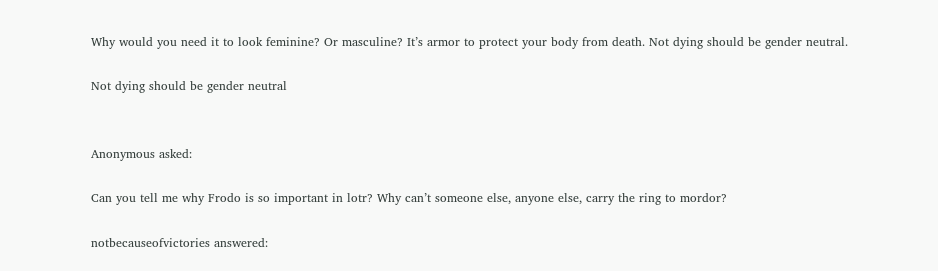Why would you need it to look feminine? Or masculine? It’s armor to protect your body from death. Not dying should be gender neutral.

Not dying should be gender neutral


Anonymous asked:

Can you tell me why Frodo is so important in lotr? Why can’t someone else, anyone else, carry the ring to mordor?

notbecauseofvictories answered: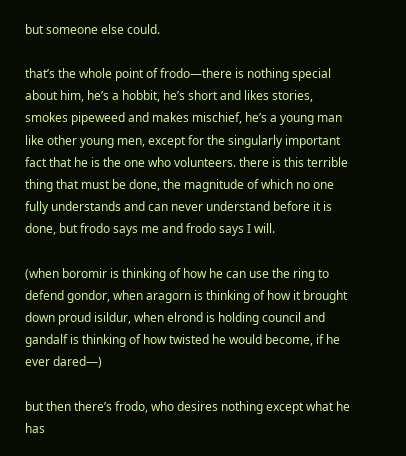but someone else could.

that’s the whole point of frodo—there is nothing special about him, he’s a hobbit, he’s short and likes stories, smokes pipeweed and makes mischief, he’s a young man like other young men, except for the singularly important fact that he is the one who volunteers. there is this terrible thing that must be done, the magnitude of which no one fully understands and can never understand before it is done, but frodo says me and frodo says I will.

(when boromir is thinking of how he can use the ring to defend gondor, when aragorn is thinking of how it brought down proud isildur, when elrond is holding council and gandalf is thinking of how twisted he would become, if he ever dared—)

but then there’s frodo, who desires nothing except what he has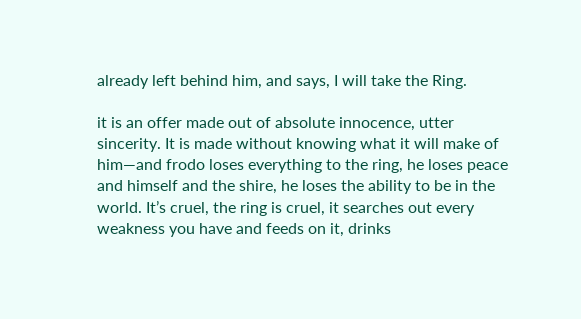already left behind him, and says, I will take the Ring.

it is an offer made out of absolute innocence, utter sincerity. It is made without knowing what it will make of him—and frodo loses everything to the ring, he loses peace and himself and the shire, he loses the ability to be in the world. It’s cruel, the ring is cruel, it searches out every weakness you have and feeds on it, drinks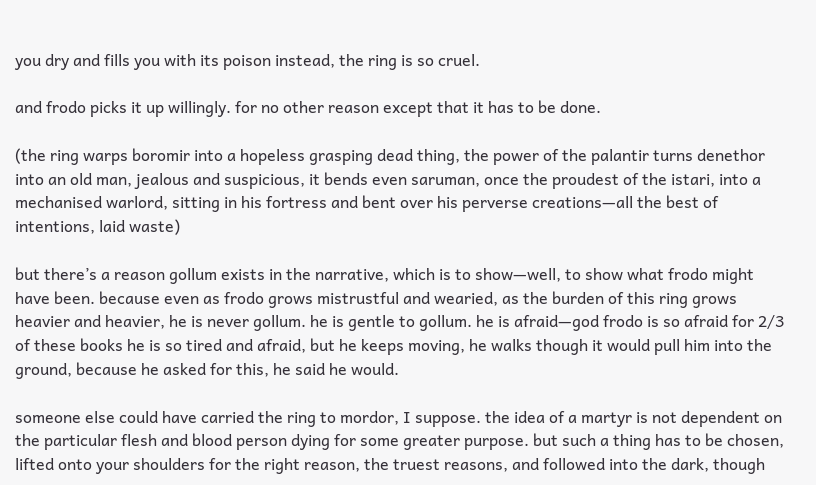you dry and fills you with its poison instead, the ring is so cruel.

and frodo picks it up willingly. for no other reason except that it has to be done.

(the ring warps boromir into a hopeless grasping dead thing, the power of the palantir turns denethor into an old man, jealous and suspicious, it bends even saruman, once the proudest of the istari, into a mechanised warlord, sitting in his fortress and bent over his perverse creations—all the best of intentions, laid waste)

but there’s a reason gollum exists in the narrative, which is to show—well, to show what frodo might have been. because even as frodo grows mistrustful and wearied, as the burden of this ring grows heavier and heavier, he is never gollum. he is gentle to gollum. he is afraid—god frodo is so afraid for 2/3 of these books he is so tired and afraid, but he keeps moving, he walks though it would pull him into the ground, because he asked for this, he said he would.

someone else could have carried the ring to mordor, I suppose. the idea of a martyr is not dependent on the particular flesh and blood person dying for some greater purpose. but such a thing has to be chosen, lifted onto your shoulders for the right reason, the truest reasons, and followed into the dark, though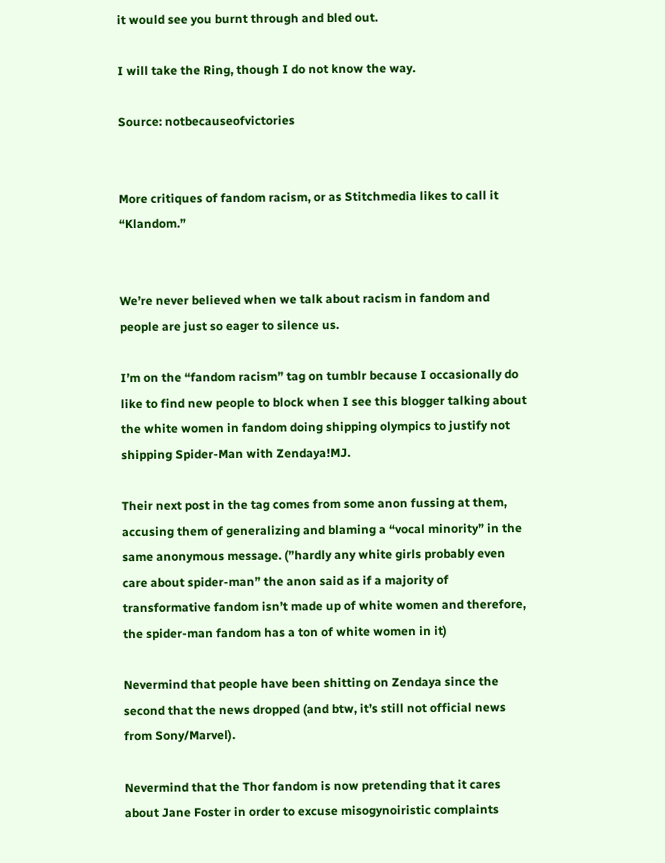it would see you burnt through and bled out.

I will take the Ring, though I do not know the way.

Source: notbecauseofvictories


More critiques of fandom racism, or as Stitchmedia likes to call it “Klandom.”


We’re never believed when we talk about racism in fandom and people are just so eager to silence us.

I’m on the “fandom racism” tag on tumblr because I occasionally do like to find new people to block when I see this blogger talking about the white women in fandom doing shipping olympics to justify not shipping Spider-Man with Zendaya!MJ.

Their next post in the tag comes from some anon fussing at them, accusing them of generalizing and blaming a “vocal minority” in the same anonymous message. (”hardly any white girls probably even care about spider-man” the anon said as if a majority of transformative fandom isn’t made up of white women and therefore, the spider-man fandom has a ton of white women in it)

Nevermind that people have been shitting on Zendaya since the second that the news dropped (and btw, it’s still not official news from Sony/Marvel).

Nevermind that the Thor fandom is now pretending that it cares about Jane Foster in order to excuse misogynoiristic complaints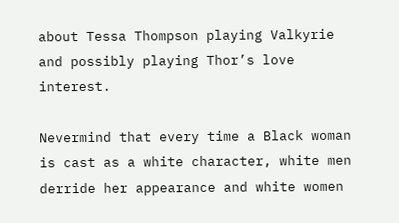about Tessa Thompson playing Valkyrie and possibly playing Thor’s love interest.

Nevermind that every time a Black woman is cast as a white character, white men derride her appearance and white women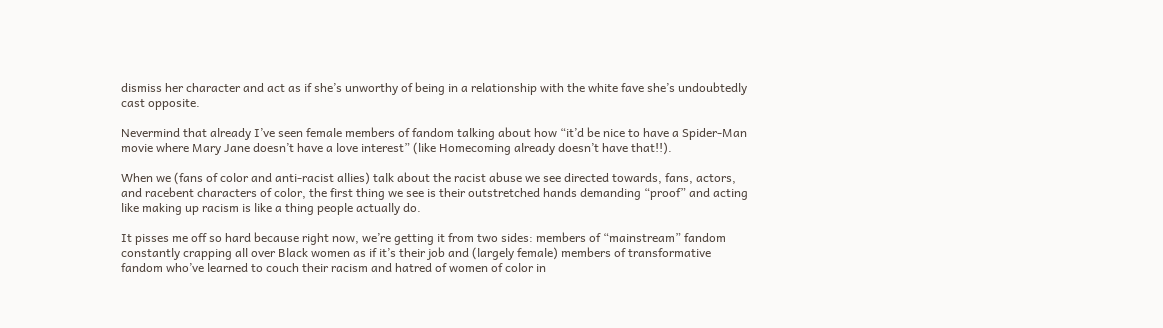dismiss her character and act as if she’s unworthy of being in a relationship with the white fave she’s undoubtedly cast opposite.

Nevermind that already I’ve seen female members of fandom talking about how “it’d be nice to have a Spider-Man movie where Mary Jane doesn’t have a love interest” (like Homecoming already doesn’t have that!!).

When we (fans of color and anti-racist allies) talk about the racist abuse we see directed towards, fans, actors, and racebent characters of color, the first thing we see is their outstretched hands demanding “proof” and acting like making up racism is like a thing people actually do.

It pisses me off so hard because right now, we’re getting it from two sides: members of “mainstream” fandom constantly crapping all over Black women as if it’s their job and (largely female) members of transformative fandom who’ve learned to couch their racism and hatred of women of color in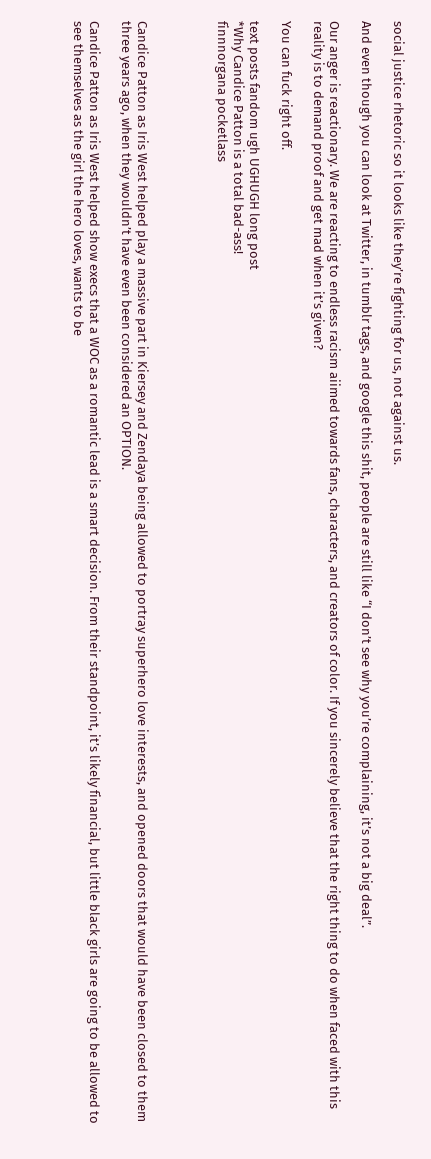social justice rhetoric so it looks like they’re fighting for us, not against us.

And even though you can look at Twitter, in tumblr tags, and google this shit, people are still like “I don’t see why you’re complaining, it’s not a big deal”.

Our anger is reactionary. We are reacting to endless racism aiimed towards fans, characters, and creators of color. If you sincerely believe that the right thing to do when faced with this reality is to demand proof and get mad when it’s given?

You can fuck right off.

text posts fandom ugh UGHUGH long post
*Why Candice Patton is a total bad-ass!
finnnorgana pocketlass




Candice Patton as Iris West helped play a massive part in Kiersey and Zendaya being allowed to portray superhero love interests, and opened doors that would have been closed to them three years ago, when they wouldn’t have even been considered an OPTION.

Candice Patton as Iris West helped show execs that a WOC as a romantic lead is a smart decision. From their standpoint, it’s likely financial, but little black girls are going to be allowed to see themselves as the girl the hero loves, wants to be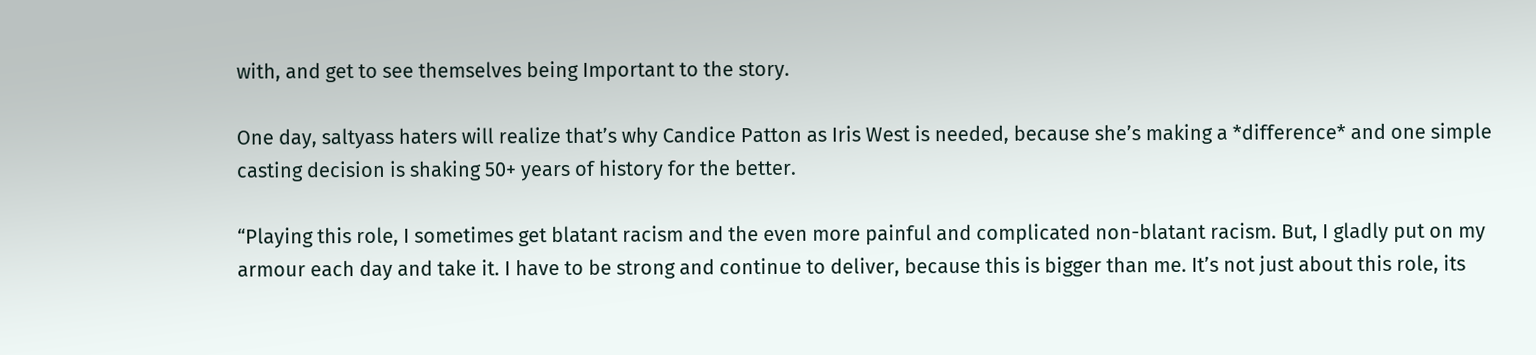with, and get to see themselves being Important to the story.

One day, saltyass haters will realize that’s why Candice Patton as Iris West is needed, because she’s making a *difference* and one simple casting decision is shaking 50+ years of history for the better.

“Playing this role, I sometimes get blatant racism and the even more painful and complicated non-blatant racism. But, I gladly put on my armour each day and take it. I have to be strong and continue to deliver, because this is bigger than me. It’s not just about this role, its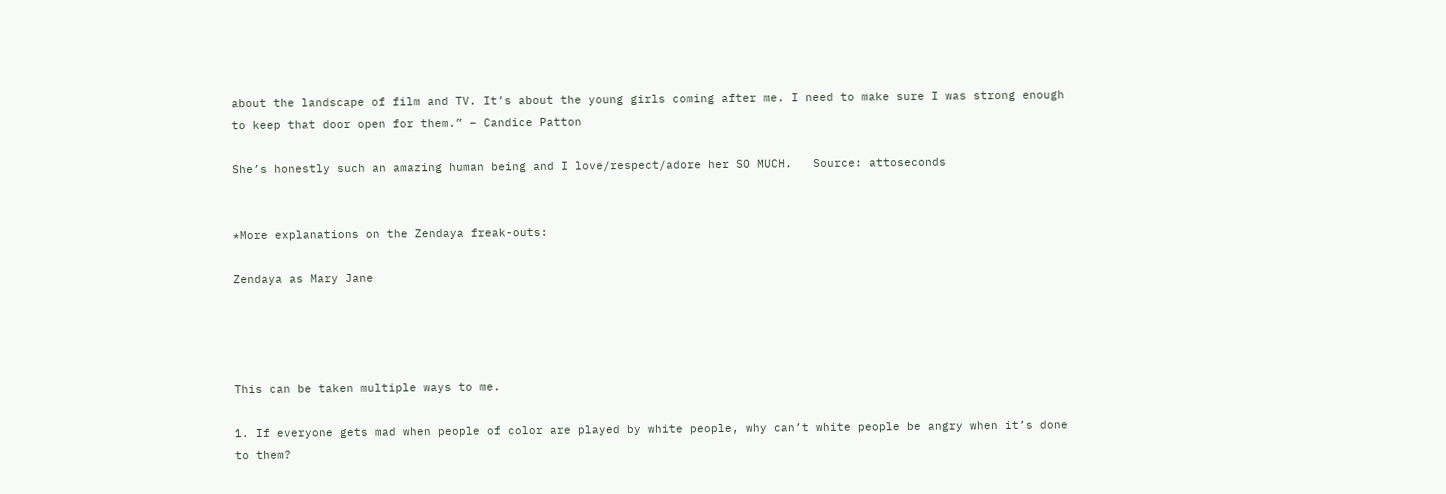about the landscape of film and TV. It’s about the young girls coming after me. I need to make sure I was strong enough to keep that door open for them.” – Candice Patton

She’s honestly such an amazing human being and I love/respect/adore her SO MUCH.   Source: attoseconds


*More explanations on the Zendaya freak-outs:

Zendaya as Mary Jane




This can be taken multiple ways to me.

1. If everyone gets mad when people of color are played by white people, why can’t white people be angry when it’s done to them?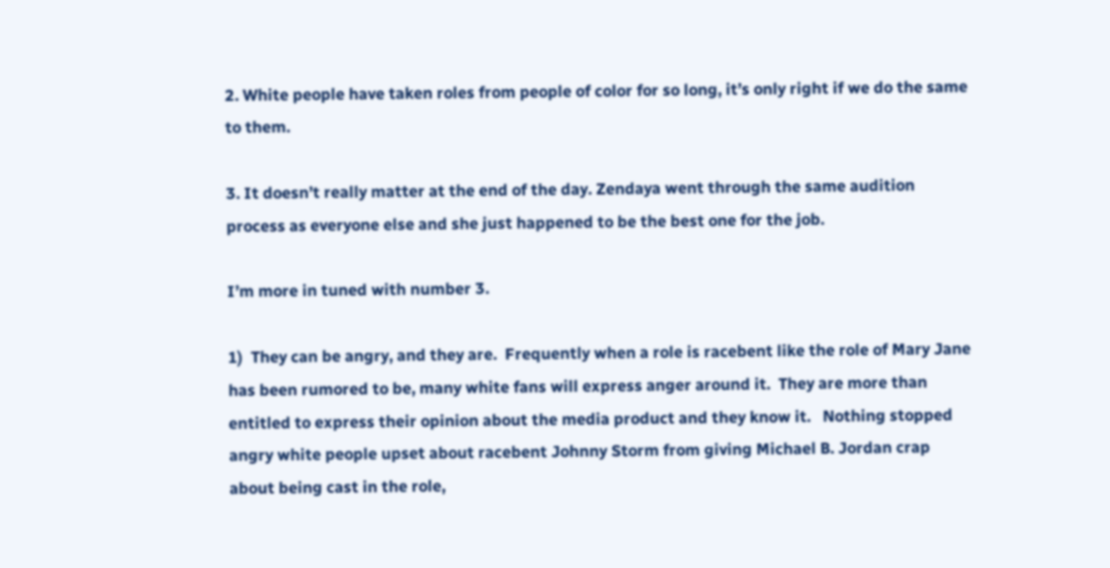2. White people have taken roles from people of color for so long, it’s only right if we do the same to them.

3. It doesn’t really matter at the end of the day. Zendaya went through the same audition process as everyone else and she just happened to be the best one for the job.

I’m more in tuned with number 3.

1)  They can be angry, and they are.  Frequently when a role is racebent like the role of Mary Jane has been rumored to be, many white fans will express anger around it.  They are more than entitled to express their opinion about the media product and they know it.   Nothing stopped angry white people upset about racebent Johnny Storm from giving Michael B. Jordan crap about being cast in the role,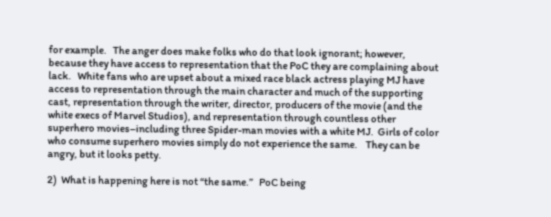for example.   The anger does make folks who do that look ignorant; however, because they have access to representation that the PoC they are complaining about lack.   White fans who are upset about a mixed race black actress playing MJ have access to representation through the main character and much of the supporting cast, representation through the writer, director, producers of the movie (and the white execs of Marvel Studios), and representation through countless other superhero movies–including three Spider-man movies with a white MJ.  Girls of color who consume superhero movies simply do not experience the same.    They can be angry, but it looks petty.

2)  What is happening here is not “the same.”   PoC being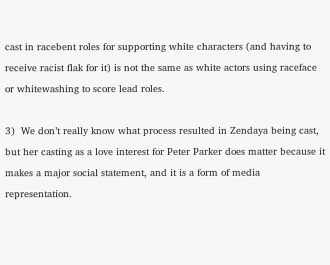cast in racebent roles for supporting white characters (and having to receive racist flak for it) is not the same as white actors using raceface or whitewashing to score lead roles.

3)  We don’t really know what process resulted in Zendaya being cast, but her casting as a love interest for Peter Parker does matter because it makes a major social statement, and it is a form of media representation.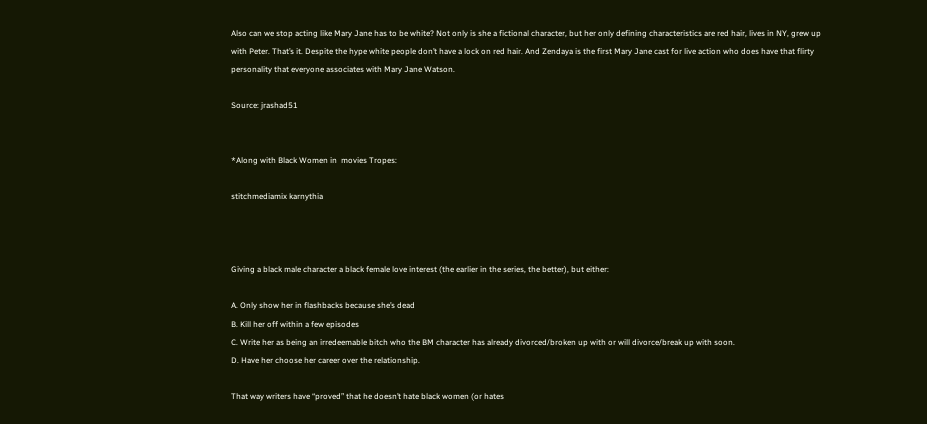Also can we stop acting like Mary Jane has to be white? Not only is she a fictional character, but her only defining characteristics are red hair, lives in NY, grew up with Peter. That’s it. Despite the hype white people don’t have a lock on red hair. And Zendaya is the first Mary Jane cast for live action who does have that flirty personality that everyone associates with Mary Jane Watson.

Source: jrashad51


*Along with Black Women in  movies Tropes:

stitchmediamix karnythia



Giving a black male character a black female love interest (the earlier in the series, the better), but either:

A. Only show her in flashbacks because she’s dead
B. Kill her off within a few episodes
C. Write her as being an irredeemable bitch who the BM character has already divorced/broken up with or will divorce/break up with soon.
D. Have her choose her career over the relationship.

That way writers have “proved” that he doesn’t hate black women (or hates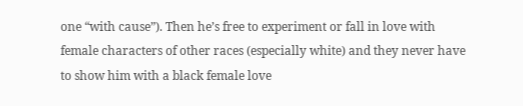one “with cause”). Then he’s free to experiment or fall in love with female characters of other races (especially white) and they never have to show him with a black female love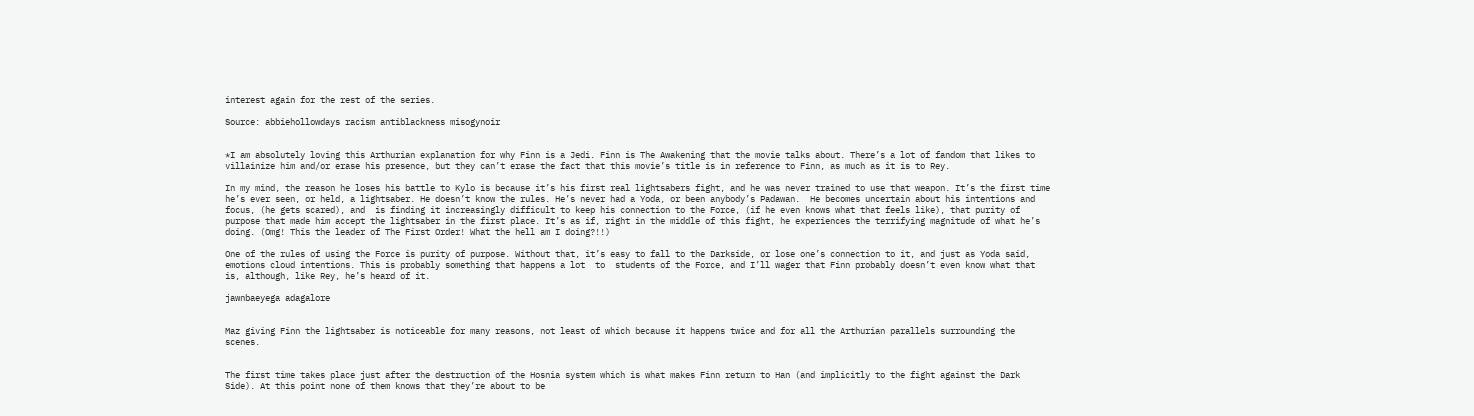interest again for the rest of the series.

Source: abbiehollowdays racism antiblackness misogynoir


*I am absolutely loving this Arthurian explanation for why Finn is a Jedi. Finn is The Awakening that the movie talks about. There’s a lot of fandom that likes to villainize him and/or erase his presence, but they can’t erase the fact that this movie’s title is in reference to Finn, as much as it is to Rey.

In my mind, the reason he loses his battle to Kylo is because it’s his first real lightsabers fight, and he was never trained to use that weapon. It’s the first time he’s ever seen, or held, a lightsaber. He doesn’t know the rules. He’s never had a Yoda, or been anybody’s Padawan.  He becomes uncertain about his intentions and focus, (he gets scared), and  is finding it increasingly difficult to keep his connection to the Force, (if he even knows what that feels like), that purity of purpose that made him accept the lightsaber in the first place. It’s as if, right in the middle of this fight, he experiences the terrifying magnitude of what he’s doing. (Omg! This the leader of The First Order! What the hell am I doing?!!)

One of the rules of using the Force is purity of purpose. Without that, it’s easy to fall to the Darkside, or lose one’s connection to it, and just as Yoda said, emotions cloud intentions. This is probably something that happens a lot  to  students of the Force, and I’ll wager that Finn probably doesn’t even know what that is, although, like Rey, he’s heard of it.

jawnbaeyega adagalore


Maz giving Finn the lightsaber is noticeable for many reasons, not least of which because it happens twice and for all the Arthurian parallels surrounding the scenes.


The first time takes place just after the destruction of the Hosnia system which is what makes Finn return to Han (and implicitly to the fight against the Dark Side). At this point none of them knows that they’re about to be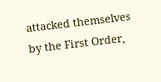attacked themselves by the First Order,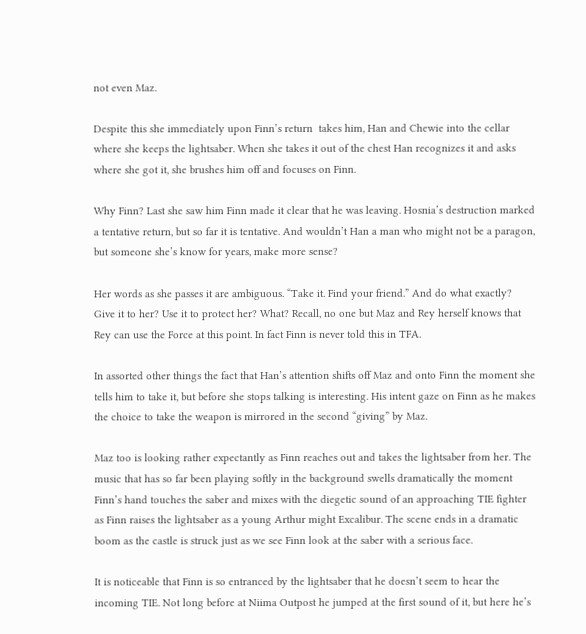not even Maz.

Despite this she immediately upon Finn’s return  takes him, Han and Chewie into the cellar where she keeps the lightsaber. When she takes it out of the chest Han recognizes it and asks where she got it, she brushes him off and focuses on Finn.

Why Finn? Last she saw him Finn made it clear that he was leaving. Hosnia’s destruction marked a tentative return, but so far it is tentative. And wouldn’t Han a man who might not be a paragon, but someone she’s know for years, make more sense?

Her words as she passes it are ambiguous. “Take it. Find your friend.” And do what exactly? Give it to her? Use it to protect her? What? Recall, no one but Maz and Rey herself knows that Rey can use the Force at this point. In fact Finn is never told this in TFA.

In assorted other things the fact that Han’s attention shifts off Maz and onto Finn the moment she tells him to take it, but before she stops talking is interesting. His intent gaze on Finn as he makes the choice to take the weapon is mirrored in the second “giving” by Maz.

Maz too is looking rather expectantly as Finn reaches out and takes the lightsaber from her. The music that has so far been playing softly in the background swells dramatically the moment Finn’s hand touches the saber and mixes with the diegetic sound of an approaching TIE fighter as Finn raises the lightsaber as a young Arthur might Excalibur. The scene ends in a dramatic boom as the castle is struck just as we see Finn look at the saber with a serious face.

It is noticeable that Finn is so entranced by the lightsaber that he doesn’t seem to hear the incoming TIE. Not long before at Niima Outpost he jumped at the first sound of it, but here he’s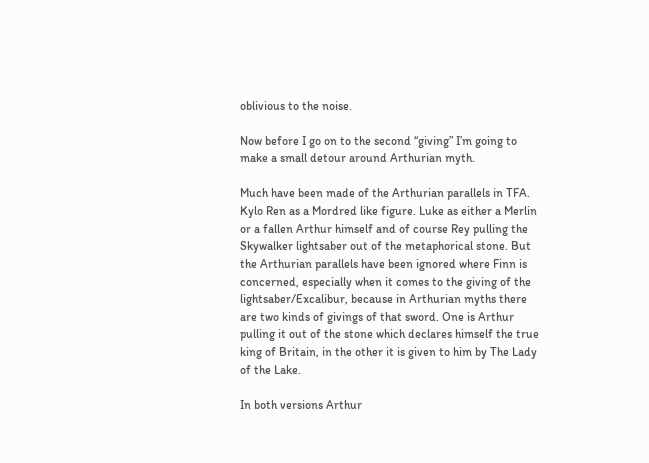oblivious to the noise.

Now before I go on to the second “giving” I’m going to make a small detour around Arthurian myth.

Much have been made of the Arthurian parallels in TFA. Kylo Ren as a Mordred like figure. Luke as either a Merlin or a fallen Arthur himself and of course Rey pulling the Skywalker lightsaber out of the metaphorical stone. But the Arthurian parallels have been ignored where Finn is concerned, especially when it comes to the giving of the lightsaber/Excalibur, because in Arthurian myths there are two kinds of givings of that sword. One is Arthur pulling it out of the stone which declares himself the true king of Britain, in the other it is given to him by The Lady of the Lake.

In both versions Arthur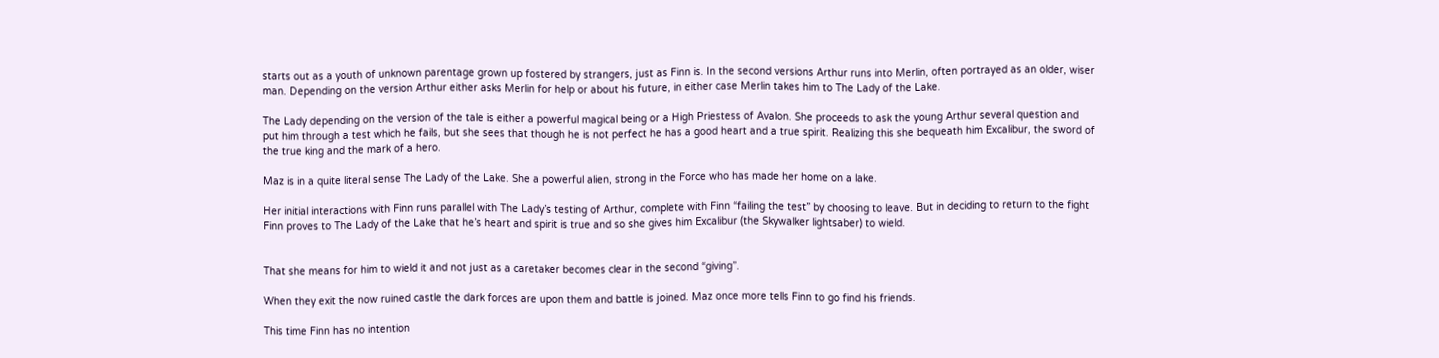starts out as a youth of unknown parentage grown up fostered by strangers, just as Finn is. In the second versions Arthur runs into Merlin, often portrayed as an older, wiser man. Depending on the version Arthur either asks Merlin for help or about his future, in either case Merlin takes him to The Lady of the Lake.

The Lady depending on the version of the tale is either a powerful magical being or a High Priestess of Avalon. She proceeds to ask the young Arthur several question and put him through a test which he fails, but she sees that though he is not perfect he has a good heart and a true spirit. Realizing this she bequeath him Excalibur, the sword of the true king and the mark of a hero.

Maz is in a quite literal sense The Lady of the Lake. She a powerful alien, strong in the Force who has made her home on a lake.

Her initial interactions with Finn runs parallel with The Lady’s testing of Arthur, complete with Finn “failing the test” by choosing to leave. But in deciding to return to the fight Finn proves to The Lady of the Lake that he’s heart and spirit is true and so she gives him Excalibur (the Skywalker lightsaber) to wield.


That she means for him to wield it and not just as a caretaker becomes clear in the second “giving”.

When they exit the now ruined castle the dark forces are upon them and battle is joined. Maz once more tells Finn to go find his friends.

This time Finn has no intention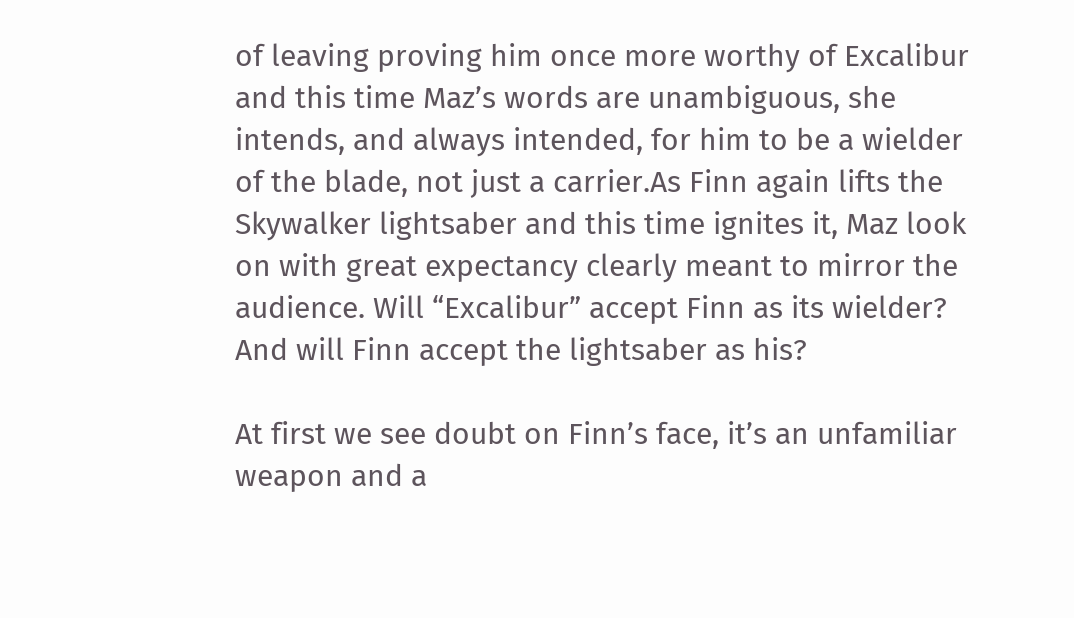of leaving proving him once more worthy of Excalibur and this time Maz’s words are unambiguous, she intends, and always intended, for him to be a wielder of the blade, not just a carrier.As Finn again lifts the Skywalker lightsaber and this time ignites it, Maz look on with great expectancy clearly meant to mirror the audience. Will “Excalibur” accept Finn as its wielder? And will Finn accept the lightsaber as his?

At first we see doubt on Finn’s face, it’s an unfamiliar weapon and a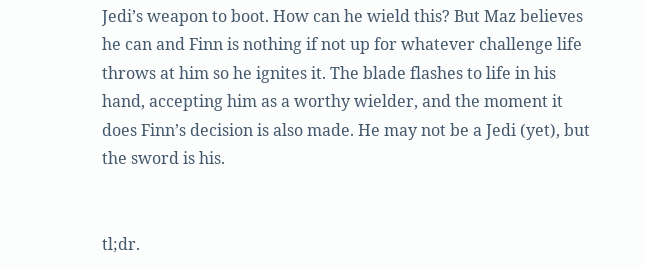Jedi’s weapon to boot. How can he wield this? But Maz believes he can and Finn is nothing if not up for whatever challenge life throws at him so he ignites it. The blade flashes to life in his hand, accepting him as a worthy wielder, and the moment it does Finn’s decision is also made. He may not be a Jedi (yet), but the sword is his.


tl;dr.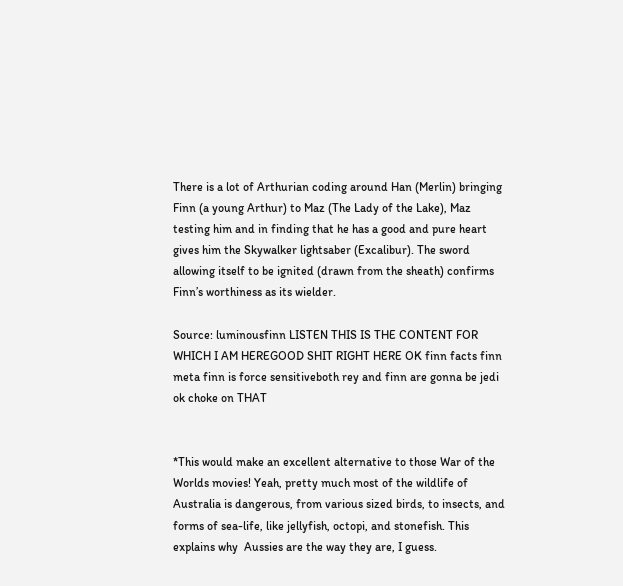There is a lot of Arthurian coding around Han (Merlin) bringing Finn (a young Arthur) to Maz (The Lady of the Lake), Maz testing him and in finding that he has a good and pure heart gives him the Skywalker lightsaber (Excalibur). The sword allowing itself to be ignited (drawn from the sheath) confirms Finn’s worthiness as its wielder.

Source: luminousfinn LISTEN THIS IS THE CONTENT FOR WHICH I AM HEREGOOD SHIT RIGHT HERE OK finn facts finn meta finn is force sensitiveboth rey and finn are gonna be jedi ok choke on THAT


*This would make an excellent alternative to those War of the Worlds movies! Yeah, pretty much most of the wildlife of Australia is dangerous, from various sized birds, to insects, and forms of sea-life, like jellyfish, octopi, and stonefish. This explains why  Aussies are the way they are, I guess.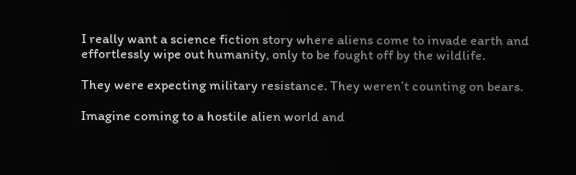I really want a science fiction story where aliens come to invade earth and effortlessly wipe out humanity, only to be fought off by the wildlife.

They were expecting military resistance. They weren’t counting on bears.

Imagine coming to a hostile alien world and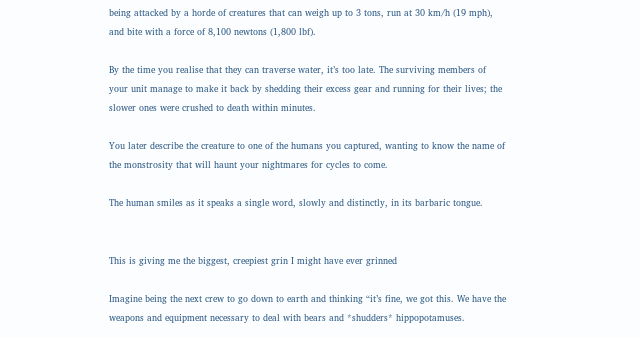being attacked by a horde of creatures that can weigh up to 3 tons, run at 30 km/h (19 mph), and bite with a force of 8,100 newtons (1,800 lbf).

By the time you realise that they can traverse water, it’s too late. The surviving members of your unit manage to make it back by shedding their excess gear and running for their lives; the slower ones were crushed to death within minutes.

You later describe the creature to one of the humans you captured, wanting to know the name of the monstrosity that will haunt your nightmares for cycles to come.

The human smiles as it speaks a single word, slowly and distinctly, in its barbaric tongue.


This is giving me the biggest, creepiest grin I might have ever grinned

Imagine being the next crew to go down to earth and thinking “it’s fine, we got this. We have the weapons and equipment necessary to deal with bears and *shudders* hippopotamuses.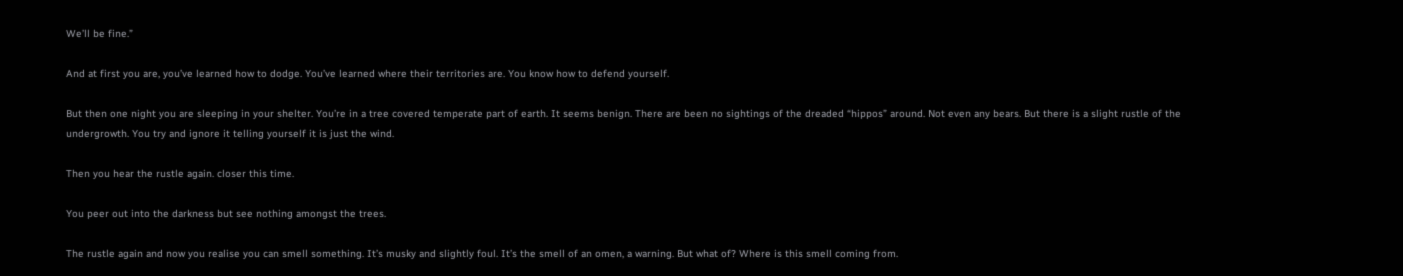We’ll be fine.”

And at first you are, you’ve learned how to dodge. You’ve learned where their territories are. You know how to defend yourself.

But then one night you are sleeping in your shelter. You’re in a tree covered temperate part of earth. It seems benign. There are been no sightings of the dreaded “hippos” around. Not even any bears. But there is a slight rustle of the undergrowth. You try and ignore it telling yourself it is just the wind.

Then you hear the rustle again. closer this time.

You peer out into the darkness but see nothing amongst the trees.

The rustle again and now you realise you can smell something. It’s musky and slightly foul. It’s the smell of an omen, a warning. But what of? Where is this smell coming from.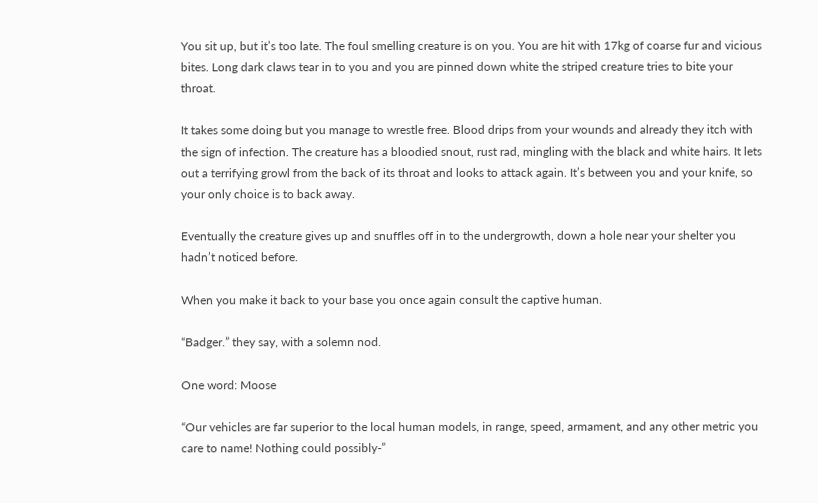You sit up, but it’s too late. The foul smelling creature is on you. You are hit with 17kg of coarse fur and vicious bites. Long dark claws tear in to you and you are pinned down white the striped creature tries to bite your throat.

It takes some doing but you manage to wrestle free. Blood drips from your wounds and already they itch with the sign of infection. The creature has a bloodied snout, rust rad, mingling with the black and white hairs. It lets out a terrifying growl from the back of its throat and looks to attack again. It’s between you and your knife, so your only choice is to back away.

Eventually the creature gives up and snuffles off in to the undergrowth, down a hole near your shelter you hadn’t noticed before.

When you make it back to your base you once again consult the captive human.

“Badger.” they say, with a solemn nod.

One word: Moose

“Our vehicles are far superior to the local human models, in range, speed, armament, and any other metric you care to name! Nothing could possibly-”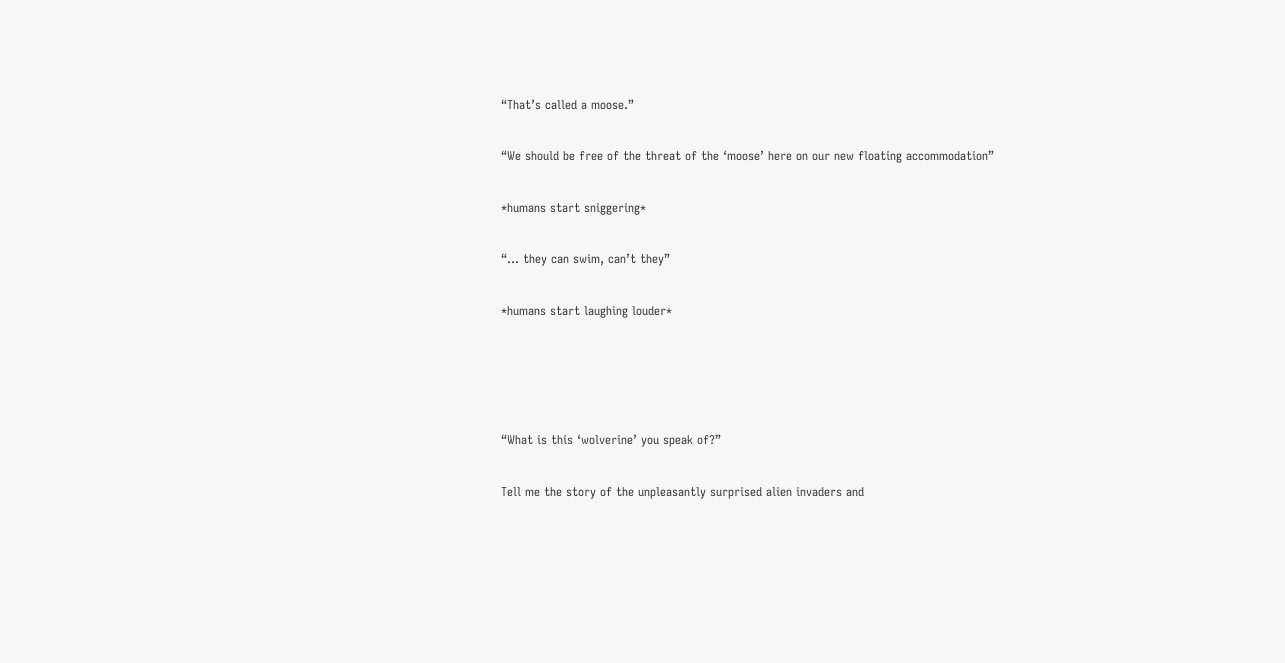“That’s called a moose.”

“We should be free of the threat of the ‘moose’ here on our new floating accommodation”

*humans start sniggering*

“… they can swim, can’t they”

*humans start laughing louder*




“What is this ‘wolverine’ you speak of?”

Tell me the story of the unpleasantly surprised alien invaders and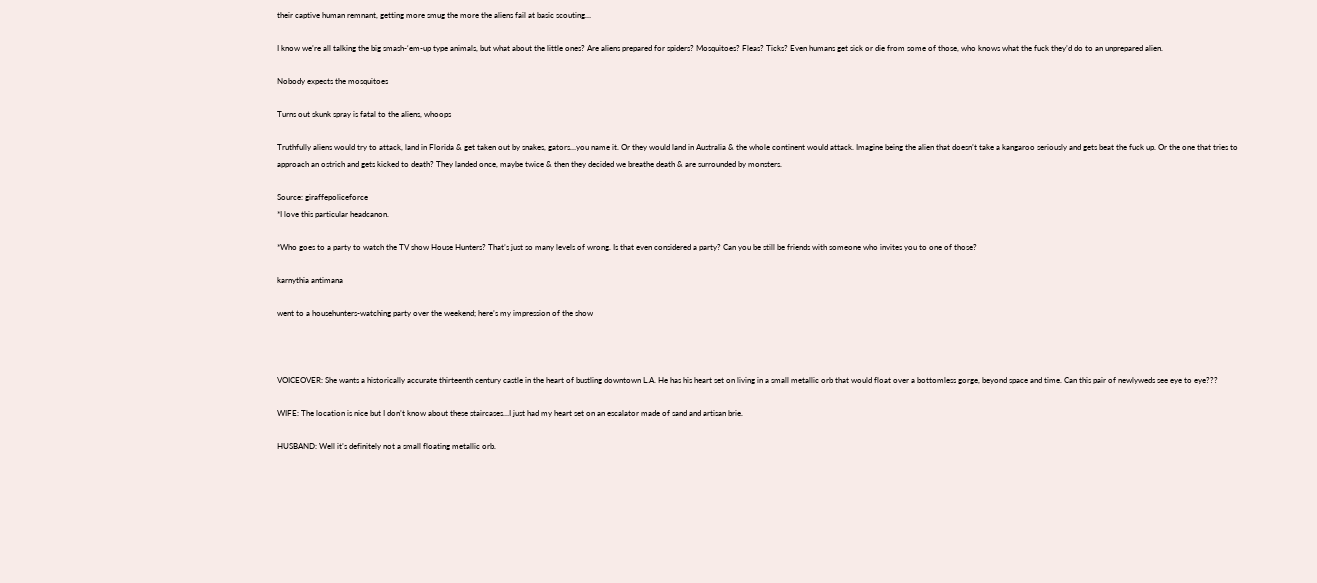their captive human remnant, getting more smug the more the aliens fail at basic scouting…

I know we’re all talking the big smash-‘em-up type animals, but what about the little ones? Are aliens prepared for spiders? Mosquitoes? Fleas? Ticks? Even humans get sick or die from some of those, who knows what the fuck they’d do to an unprepared alien.

Nobody expects the mosquitoes

Turns out skunk spray is fatal to the aliens, whoops

Truthfully aliens would try to attack, land in Florida & get taken out by snakes, gators…you name it. Or they would land in Australia & the whole continent would attack. Imagine being the alien that doesn’t take a kangaroo seriously and gets beat the fuck up. Or the one that tries to approach an ostrich and gets kicked to death? They landed once, maybe twice & then they decided we breathe death & are surrounded by monsters.

Source: giraffepoliceforce
*I love this particular headcanon.

*Who goes to a party to watch the TV show House Hunters? That’s just so many levels of wrong. Is that even considered a party? Can you be still be friends with someone who invites you to one of those?

karnythia antimana

went to a househunters-watching party over the weekend; here’s my impression of the show



VOICEOVER: She wants a historically accurate thirteenth century castle in the heart of bustling downtown L.A. He has his heart set on living in a small metallic orb that would float over a bottomless gorge, beyond space and time. Can this pair of newlyweds see eye to eye???

WIFE: The location is nice but I don’t know about these staircases…I just had my heart set on an escalator made of sand and artisan brie.

HUSBAND: Well it’s definitely not a small floating metallic orb.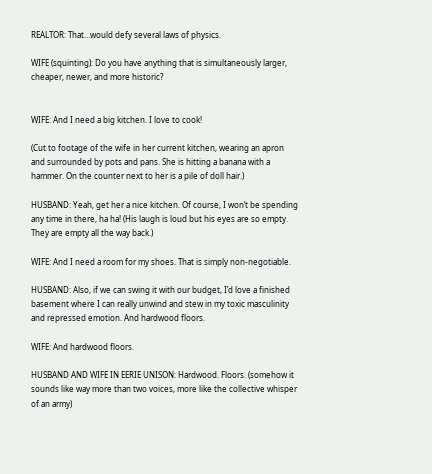REALTOR: That…would defy several laws of physics.

WIFE (squinting): Do you have anything that is simultaneously larger, cheaper, newer, and more historic?


WIFE: And I need a big kitchen. I love to cook!

(Cut to footage of the wife in her current kitchen, wearing an apron and surrounded by pots and pans. She is hitting a banana with a hammer. On the counter next to her is a pile of doll hair.)

HUSBAND: Yeah, get her a nice kitchen. Of course, I won’t be spending any time in there, ha ha! (His laugh is loud but his eyes are so empty. They are empty all the way back.)

WIFE: And I need a room for my shoes. That is simply non-negotiable.

HUSBAND: Also, if we can swing it with our budget, I’d love a finished basement where I can really unwind and stew in my toxic masculinity and repressed emotion. And hardwood floors.

WIFE: And hardwood floors.

HUSBAND AND WIFE IN EERIE UNISON: Hardwood. Floors. (somehow it sounds like way more than two voices, more like the collective whisper of an army)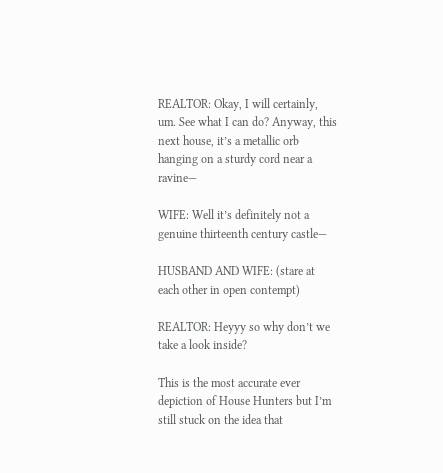REALTOR: Okay, I will certainly, um. See what I can do? Anyway, this next house, it’s a metallic orb hanging on a sturdy cord near a ravine—

WIFE: Well it’s definitely not a genuine thirteenth century castle—

HUSBAND AND WIFE: (stare at each other in open contempt)

REALTOR: Heyyy so why don’t we take a look inside?

This is the most accurate ever depiction of House Hunters but I’m still stuck on the idea that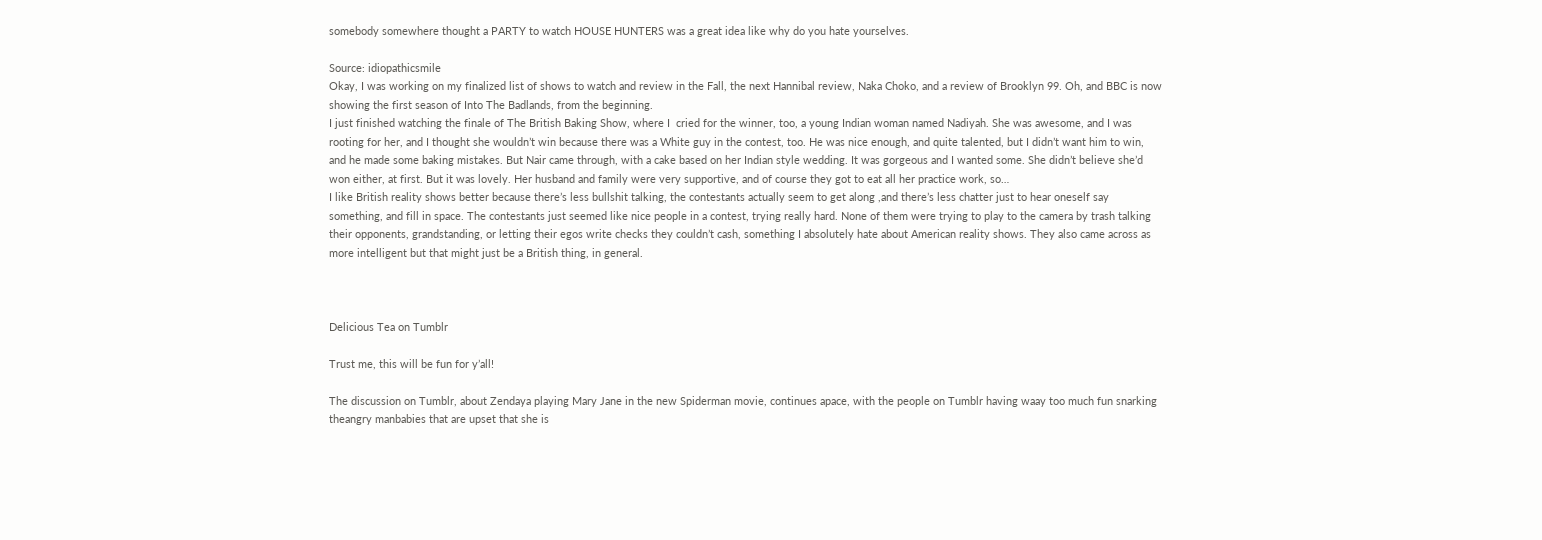somebody somewhere thought a PARTY to watch HOUSE HUNTERS was a great idea like why do you hate yourselves.

Source: idiopathicsmile
Okay, I was working on my finalized list of shows to watch and review in the Fall, the next Hannibal review, Naka Choko, and a review of Brooklyn 99. Oh, and BBC is now showing the first season of Into The Badlands, from the beginning.
I just finished watching the finale of The British Baking Show, where I  cried for the winner, too, a young Indian woman named Nadiyah. She was awesome, and I was rooting for her, and I thought she wouldn’t win because there was a White guy in the contest, too. He was nice enough, and quite talented, but I didn’t want him to win, and he made some baking mistakes. But Nair came through, with a cake based on her Indian style wedding. It was gorgeous and I wanted some. She didn’t believe she’d  won either, at first. But it was lovely. Her husband and family were very supportive, and of course they got to eat all her practice work, so…
I like British reality shows better because there’s less bullshit talking, the contestants actually seem to get along ,and there’s less chatter just to hear oneself say something, and fill in space. The contestants just seemed like nice people in a contest, trying really hard. None of them were trying to play to the camera by trash talking their opponents, grandstanding, or letting their egos write checks they couldn’t cash, something I absolutely hate about American reality shows. They also came across as more intelligent but that might just be a British thing, in general.



Delicious Tea on Tumblr

Trust me, this will be fun for y’all!

The discussion on Tumblr, about Zendaya playing Mary Jane in the new Spiderman movie, continues apace, with the people on Tumblr having waay too much fun snarking theangry manbabies that are upset that she is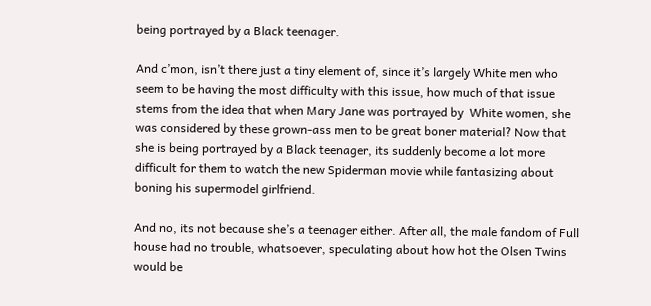being portrayed by a Black teenager.

And c’mon, isn’t there just a tiny element of, since it’s largely White men who seem to be having the most difficulty with this issue, how much of that issue stems from the idea that when Mary Jane was portrayed by  White women, she was considered by these grown-ass men to be great boner material? Now that she is being portrayed by a Black teenager, its suddenly become a lot more difficult for them to watch the new Spiderman movie while fantasizing about boning his supermodel girlfriend.

And no, its not because she’s a teenager either. After all, the male fandom of Full house had no trouble, whatsoever, speculating about how hot the Olsen Twins would be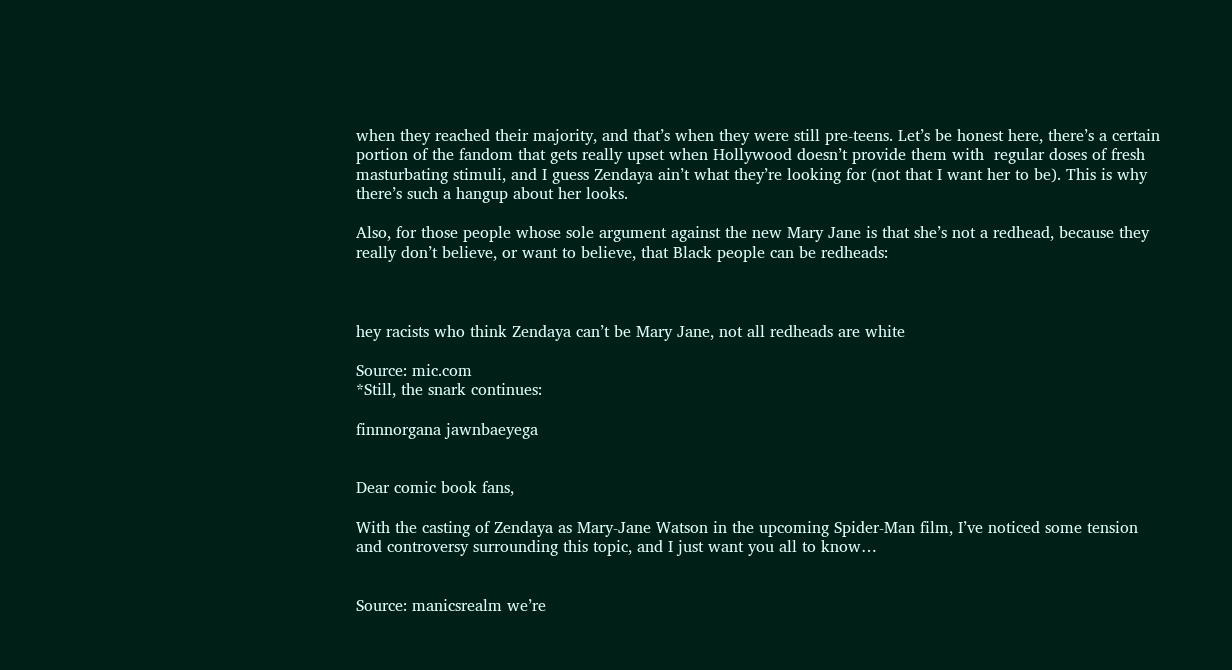when they reached their majority, and that’s when they were still pre-teens. Let’s be honest here, there’s a certain portion of the fandom that gets really upset when Hollywood doesn’t provide them with  regular doses of fresh masturbating stimuli, and I guess Zendaya ain’t what they’re looking for (not that I want her to be). This is why there’s such a hangup about her looks.

Also, for those people whose sole argument against the new Mary Jane is that she’s not a redhead, because they  really don’t believe, or want to believe, that Black people can be redheads:



hey racists who think Zendaya can’t be Mary Jane, not all redheads are white

Source: mic.com
*Still, the snark continues:

finnnorgana jawnbaeyega


Dear comic book fans,

With the casting of Zendaya as Mary-Jane Watson in the upcoming Spider-Man film, I’ve noticed some tension and controversy surrounding this topic, and I just want you all to know…


Source: manicsrealm we’re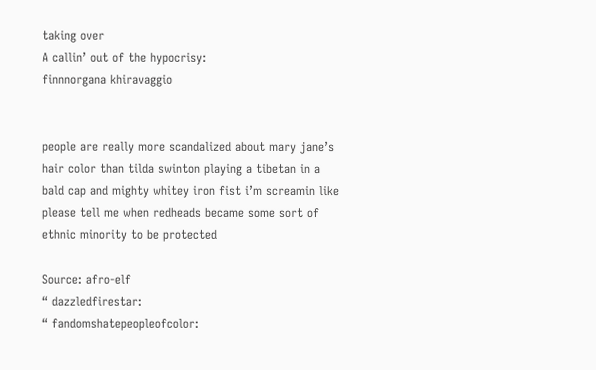taking over
A callin’ out of the hypocrisy:
finnnorgana khiravaggio


people are really more scandalized about mary jane’s hair color than tilda swinton playing a tibetan in a bald cap and mighty whitey iron fist i’m screamin like please tell me when redheads became some sort of ethnic minority to be protected

Source: afro-elf
“ dazzledfirestar:
“ fandomshatepeopleofcolor: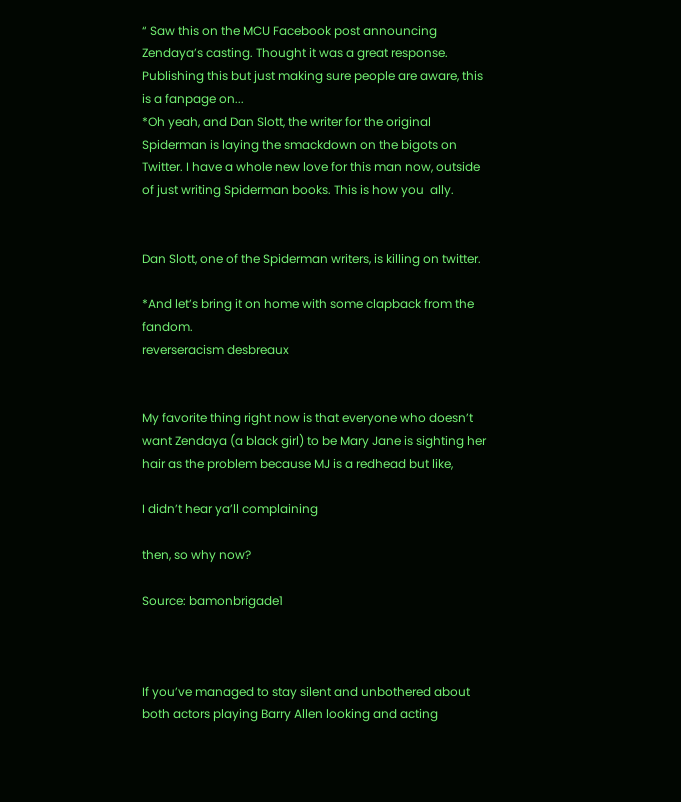“ Saw this on the MCU Facebook post announcing Zendaya’s casting. Thought it was a great response.
Publishing this but just making sure people are aware, this is a fanpage on...
*Oh yeah, and Dan Slott, the writer for the original Spiderman is laying the smackdown on the bigots on  Twitter. I have a whole new love for this man now, outside of just writing Spiderman books. This is how you  ally.


Dan Slott, one of the Spiderman writers, is killing on twitter.

*And let’s bring it on home with some clapback from the fandom.
reverseracism desbreaux


My favorite thing right now is that everyone who doesn’t want Zendaya (a black girl) to be Mary Jane is sighting her hair as the problem because MJ is a redhead but like,

I didn’t hear ya’ll complaining

then, so why now?

Source: bamonbrigade1



If you’ve managed to stay silent and unbothered about both actors playing Barry Allen looking and acting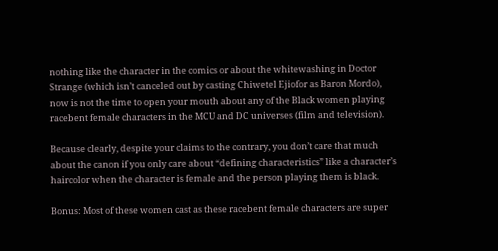nothing like the character in the comics or about the whitewashing in Doctor Strange (which isn’t canceled out by casting Chiwetel Ejiofor as Baron Mordo), now is not the time to open your mouth about any of the Black women playing racebent female characters in the MCU and DC universes (film and television).

Because clearly, despite your claims to the contrary, you don’t care that much about the canon if you only care about “defining characteristics” like a character’s haircolor when the character is female and the person playing them is black.

Bonus: Most of these women cast as these racebent female characters are super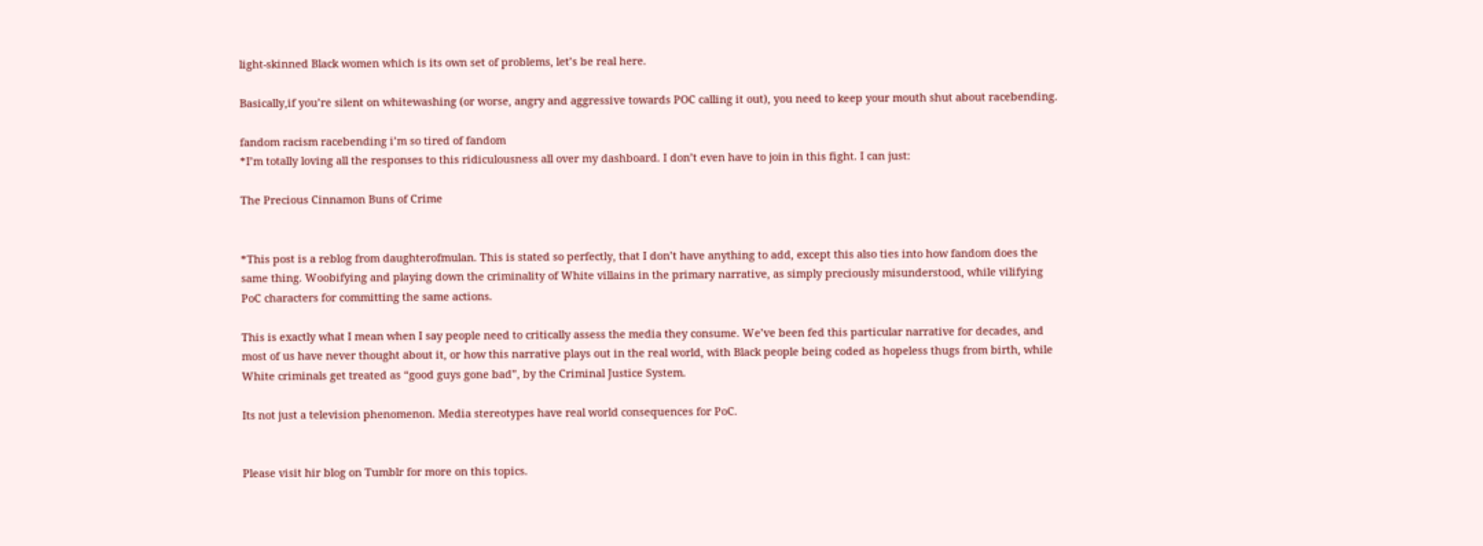light-skinned Black women which is its own set of problems, let’s be real here.

Basically,if you’re silent on whitewashing (or worse, angry and aggressive towards POC calling it out), you need to keep your mouth shut about racebending.

fandom racism racebending i’m so tired of fandom
*I’m totally loving all the responses to this ridiculousness all over my dashboard. I don’t even have to join in this fight. I can just:

The Precious Cinnamon Buns of Crime


*This post is a reblog from daughterofmulan. This is stated so perfectly, that I don’t have anything to add, except this also ties into how fandom does the same thing. Woobifying and playing down the criminality of White villains in the primary narrative, as simply preciously misunderstood, while vilifying PoC characters for committing the same actions.

This is exactly what I mean when I say people need to critically assess the media they consume. We’ve been fed this particular narrative for decades, and most of us have never thought about it, or how this narrative plays out in the real world, with Black people being coded as hopeless thugs from birth, while White criminals get treated as “good guys gone bad”, by the Criminal Justice System.

Its not just a television phenomenon. Media stereotypes have real world consequences for PoC.


Please visit hir blog on Tumblr for more on this topics.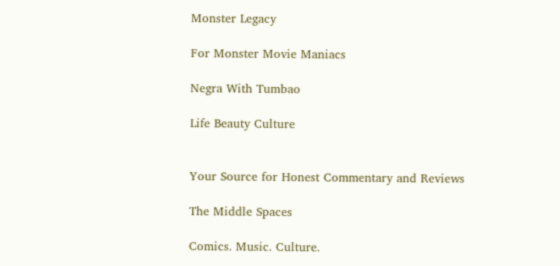Monster Legacy

For Monster Movie Maniacs

Negra With Tumbao

Life Beauty Culture


Your Source for Honest Commentary and Reviews

The Middle Spaces

Comics. Music. Culture.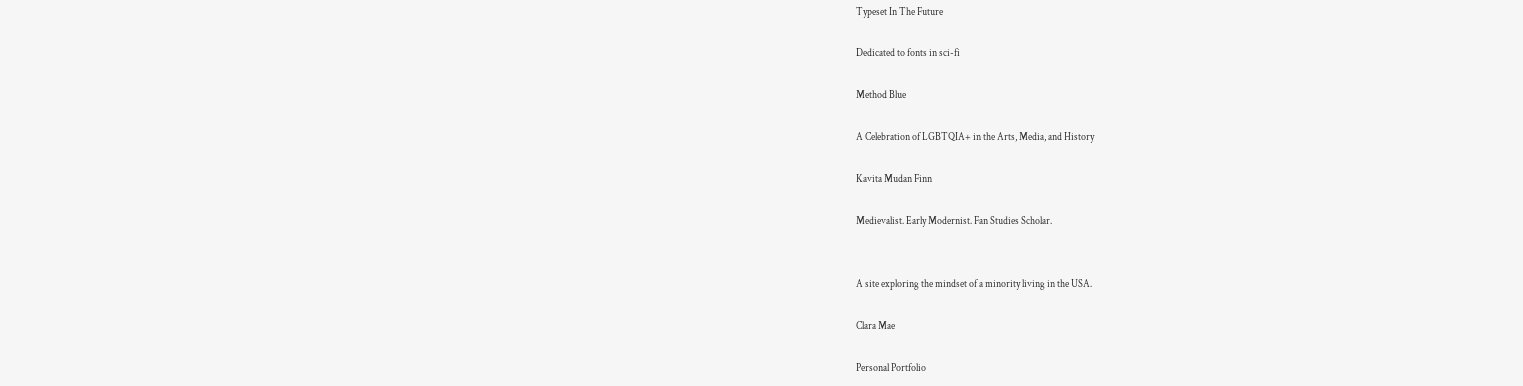Typeset In The Future

Dedicated to fonts in sci-fi

Method Blue

A Celebration of LGBTQIA+ in the Arts, Media, and History

Kavita Mudan Finn

Medievalist. Early Modernist. Fan Studies Scholar.


A site exploring the mindset of a minority living in the USA.

Clara Mae

Personal Portfolio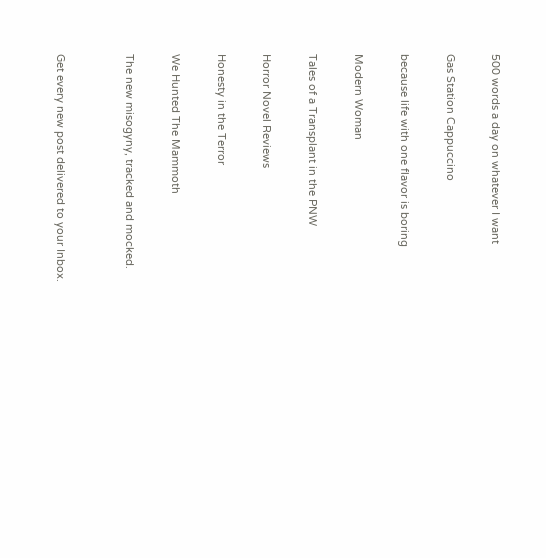500 words a day on whatever I want

Gas Station Cappuccino

because life with one flavor is boring

Modern Woman

Tales of a Transplant in the PNW

Horror Novel Reviews

Honesty in the Terror

We Hunted The Mammoth

The new misogyny, tracked and mocked.


Get every new post delivered to your Inbox.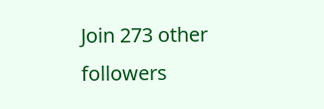Join 273 other followers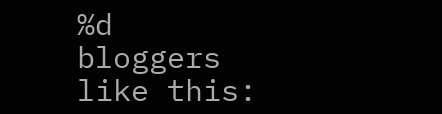%d bloggers like this: